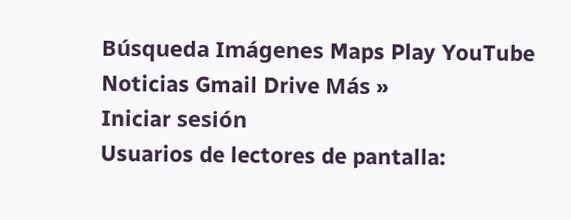Búsqueda Imágenes Maps Play YouTube Noticias Gmail Drive Más »
Iniciar sesión
Usuarios de lectores de pantalla: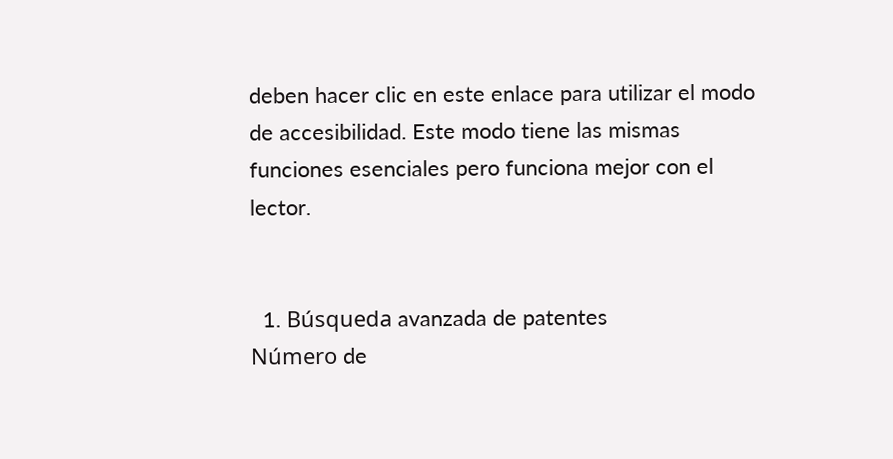deben hacer clic en este enlace para utilizar el modo de accesibilidad. Este modo tiene las mismas funciones esenciales pero funciona mejor con el lector.


  1. Búsqueda avanzada de patentes
Número de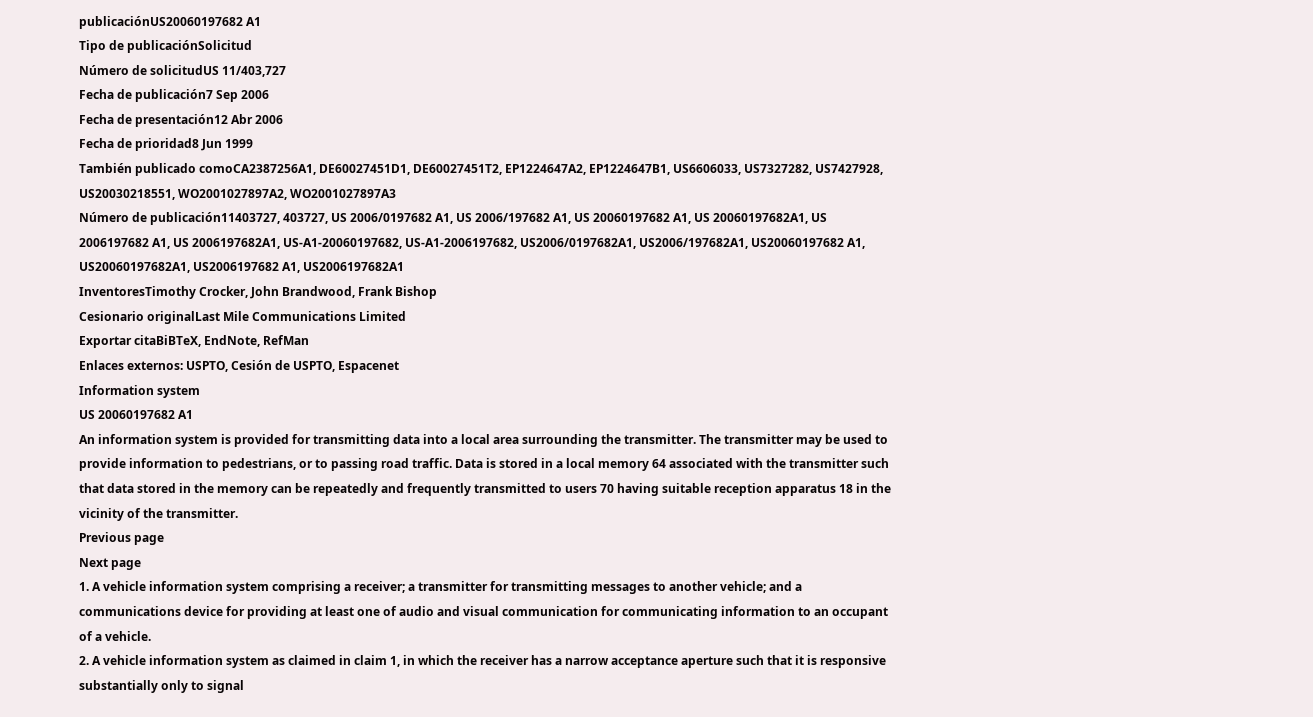publicaciónUS20060197682 A1
Tipo de publicaciónSolicitud
Número de solicitudUS 11/403,727
Fecha de publicación7 Sep 2006
Fecha de presentación12 Abr 2006
Fecha de prioridad8 Jun 1999
También publicado comoCA2387256A1, DE60027451D1, DE60027451T2, EP1224647A2, EP1224647B1, US6606033, US7327282, US7427928, US20030218551, WO2001027897A2, WO2001027897A3
Número de publicación11403727, 403727, US 2006/0197682 A1, US 2006/197682 A1, US 20060197682 A1, US 20060197682A1, US 2006197682 A1, US 2006197682A1, US-A1-20060197682, US-A1-2006197682, US2006/0197682A1, US2006/197682A1, US20060197682 A1, US20060197682A1, US2006197682 A1, US2006197682A1
InventoresTimothy Crocker, John Brandwood, Frank Bishop
Cesionario originalLast Mile Communications Limited
Exportar citaBiBTeX, EndNote, RefMan
Enlaces externos: USPTO, Cesión de USPTO, Espacenet
Information system
US 20060197682 A1
An information system is provided for transmitting data into a local area surrounding the transmitter. The transmitter may be used to provide information to pedestrians, or to passing road traffic. Data is stored in a local memory 64 associated with the transmitter such that data stored in the memory can be repeatedly and frequently transmitted to users 70 having suitable reception apparatus 18 in the vicinity of the transmitter.
Previous page
Next page
1. A vehicle information system comprising a receiver; a transmitter for transmitting messages to another vehicle; and a communications device for providing at least one of audio and visual communication for communicating information to an occupant of a vehicle.
2. A vehicle information system as claimed in claim 1, in which the receiver has a narrow acceptance aperture such that it is responsive substantially only to signal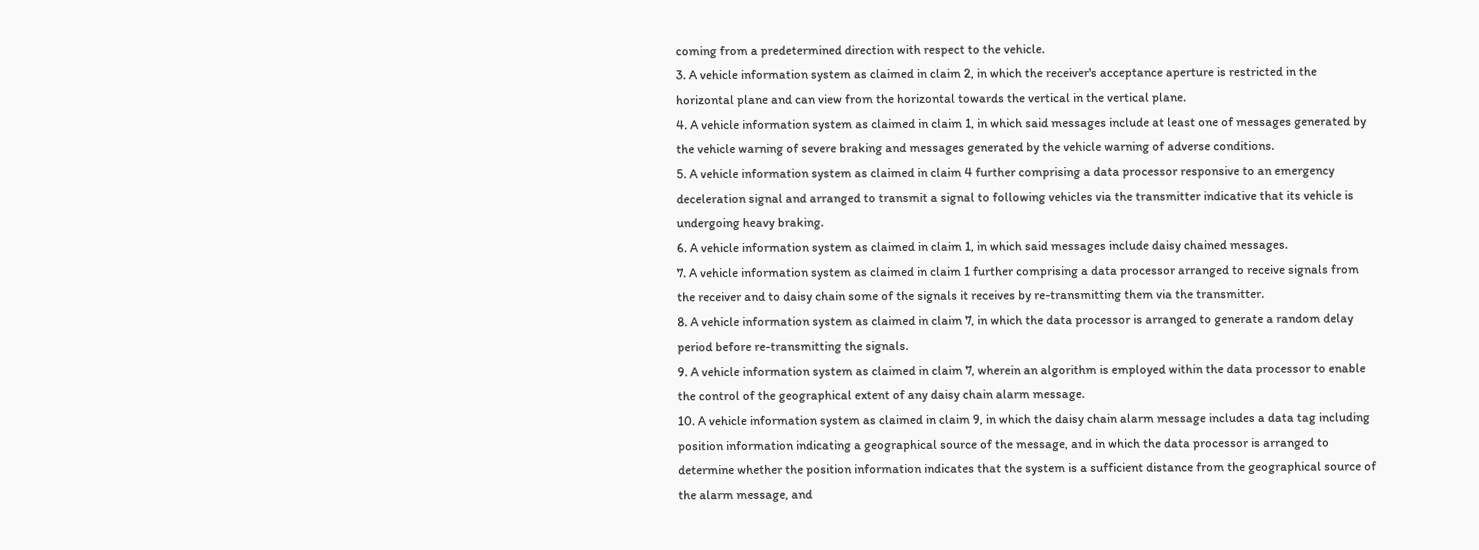coming from a predetermined direction with respect to the vehicle.
3. A vehicle information system as claimed in claim 2, in which the receiver's acceptance aperture is restricted in the horizontal plane and can view from the horizontal towards the vertical in the vertical plane.
4. A vehicle information system as claimed in claim 1, in which said messages include at least one of messages generated by the vehicle warning of severe braking and messages generated by the vehicle warning of adverse conditions.
5. A vehicle information system as claimed in claim 4 further comprising a data processor responsive to an emergency deceleration signal and arranged to transmit a signal to following vehicles via the transmitter indicative that its vehicle is undergoing heavy braking.
6. A vehicle information system as claimed in claim 1, in which said messages include daisy chained messages.
7. A vehicle information system as claimed in claim 1 further comprising a data processor arranged to receive signals from the receiver and to daisy chain some of the signals it receives by re-transmitting them via the transmitter.
8. A vehicle information system as claimed in claim 7, in which the data processor is arranged to generate a random delay period before re-transmitting the signals.
9. A vehicle information system as claimed in claim 7, wherein an algorithm is employed within the data processor to enable the control of the geographical extent of any daisy chain alarm message.
10. A vehicle information system as claimed in claim 9, in which the daisy chain alarm message includes a data tag including position information indicating a geographical source of the message, and in which the data processor is arranged to determine whether the position information indicates that the system is a sufficient distance from the geographical source of the alarm message, and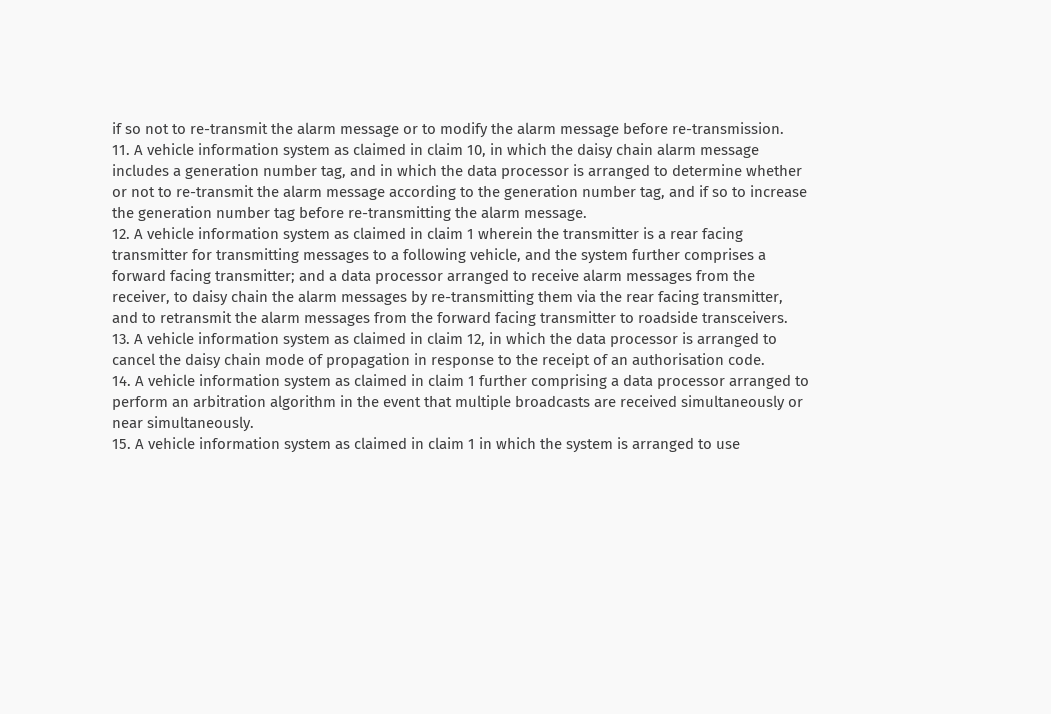if so not to re-transmit the alarm message or to modify the alarm message before re-transmission.
11. A vehicle information system as claimed in claim 10, in which the daisy chain alarm message includes a generation number tag, and in which the data processor is arranged to determine whether or not to re-transmit the alarm message according to the generation number tag, and if so to increase the generation number tag before re-transmitting the alarm message.
12. A vehicle information system as claimed in claim 1 wherein the transmitter is a rear facing transmitter for transmitting messages to a following vehicle, and the system further comprises a forward facing transmitter; and a data processor arranged to receive alarm messages from the receiver, to daisy chain the alarm messages by re-transmitting them via the rear facing transmitter, and to retransmit the alarm messages from the forward facing transmitter to roadside transceivers.
13. A vehicle information system as claimed in claim 12, in which the data processor is arranged to cancel the daisy chain mode of propagation in response to the receipt of an authorisation code.
14. A vehicle information system as claimed in claim 1 further comprising a data processor arranged to perform an arbitration algorithm in the event that multiple broadcasts are received simultaneously or near simultaneously.
15. A vehicle information system as claimed in claim 1 in which the system is arranged to use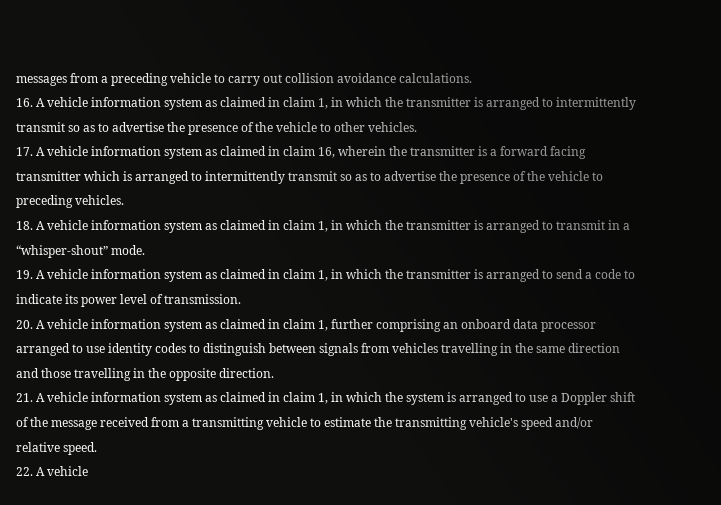messages from a preceding vehicle to carry out collision avoidance calculations.
16. A vehicle information system as claimed in claim 1, in which the transmitter is arranged to intermittently transmit so as to advertise the presence of the vehicle to other vehicles.
17. A vehicle information system as claimed in claim 16, wherein the transmitter is a forward facing transmitter which is arranged to intermittently transmit so as to advertise the presence of the vehicle to preceding vehicles.
18. A vehicle information system as claimed in claim 1, in which the transmitter is arranged to transmit in a “whisper-shout” mode.
19. A vehicle information system as claimed in claim 1, in which the transmitter is arranged to send a code to indicate its power level of transmission.
20. A vehicle information system as claimed in claim 1, further comprising an onboard data processor arranged to use identity codes to distinguish between signals from vehicles travelling in the same direction and those travelling in the opposite direction.
21. A vehicle information system as claimed in claim 1, in which the system is arranged to use a Doppler shift of the message received from a transmitting vehicle to estimate the transmitting vehicle's speed and/or relative speed.
22. A vehicle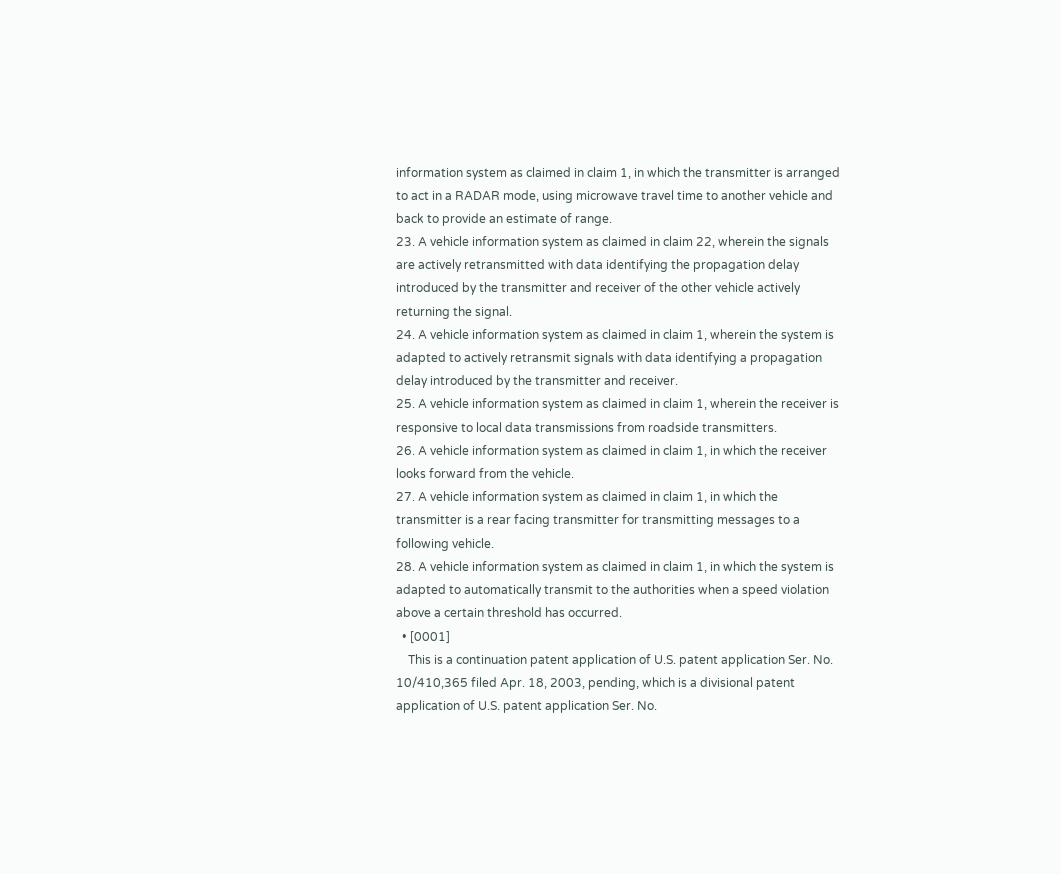information system as claimed in claim 1, in which the transmitter is arranged to act in a RADAR mode, using microwave travel time to another vehicle and back to provide an estimate of range.
23. A vehicle information system as claimed in claim 22, wherein the signals are actively retransmitted with data identifying the propagation delay introduced by the transmitter and receiver of the other vehicle actively returning the signal.
24. A vehicle information system as claimed in claim 1, wherein the system is adapted to actively retransmit signals with data identifying a propagation delay introduced by the transmitter and receiver.
25. A vehicle information system as claimed in claim 1, wherein the receiver is responsive to local data transmissions from roadside transmitters.
26. A vehicle information system as claimed in claim 1, in which the receiver looks forward from the vehicle.
27. A vehicle information system as claimed in claim 1, in which the transmitter is a rear facing transmitter for transmitting messages to a following vehicle.
28. A vehicle information system as claimed in claim 1, in which the system is adapted to automatically transmit to the authorities when a speed violation above a certain threshold has occurred.
  • [0001]
    This is a continuation patent application of U.S. patent application Ser. No. 10/410,365 filed Apr. 18, 2003, pending, which is a divisional patent application of U.S. patent application Ser. No.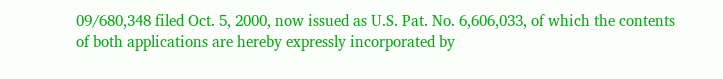09/680,348 filed Oct. 5, 2000, now issued as U.S. Pat. No. 6,606,033, of which the contents of both applications are hereby expressly incorporated by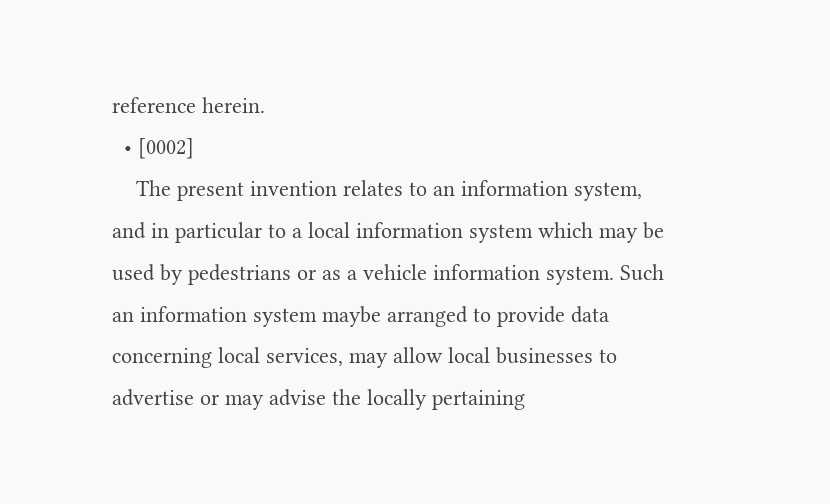reference herein.
  • [0002]
    The present invention relates to an information system, and in particular to a local information system which may be used by pedestrians or as a vehicle information system. Such an information system maybe arranged to provide data concerning local services, may allow local businesses to advertise or may advise the locally pertaining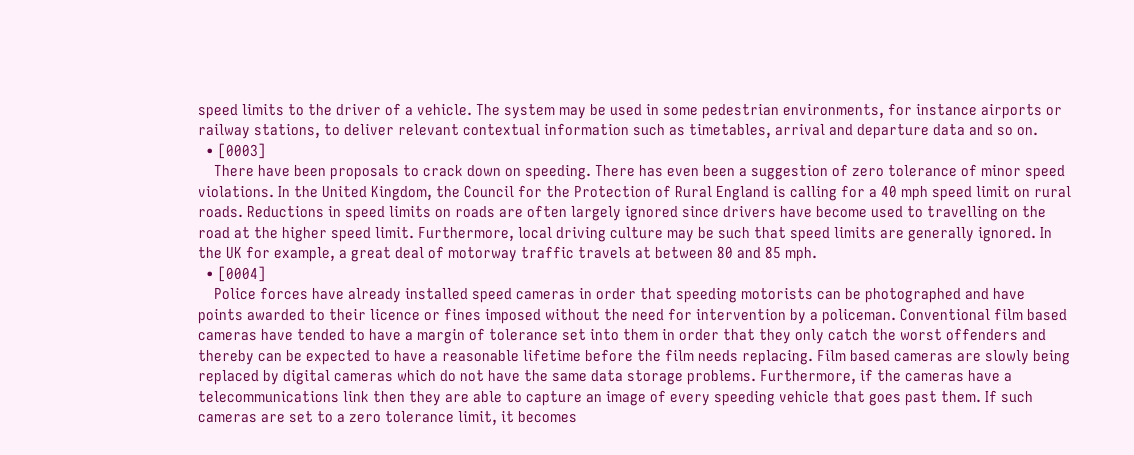speed limits to the driver of a vehicle. The system may be used in some pedestrian environments, for instance airports or railway stations, to deliver relevant contextual information such as timetables, arrival and departure data and so on.
  • [0003]
    There have been proposals to crack down on speeding. There has even been a suggestion of zero tolerance of minor speed violations. In the United Kingdom, the Council for the Protection of Rural England is calling for a 40 mph speed limit on rural roads. Reductions in speed limits on roads are often largely ignored since drivers have become used to travelling on the road at the higher speed limit. Furthermore, local driving culture may be such that speed limits are generally ignored. In the UK for example, a great deal of motorway traffic travels at between 80 and 85 mph.
  • [0004]
    Police forces have already installed speed cameras in order that speeding motorists can be photographed and have points awarded to their licence or fines imposed without the need for intervention by a policeman. Conventional film based cameras have tended to have a margin of tolerance set into them in order that they only catch the worst offenders and thereby can be expected to have a reasonable lifetime before the film needs replacing. Film based cameras are slowly being replaced by digital cameras which do not have the same data storage problems. Furthermore, if the cameras have a telecommunications link then they are able to capture an image of every speeding vehicle that goes past them. If such cameras are set to a zero tolerance limit, it becomes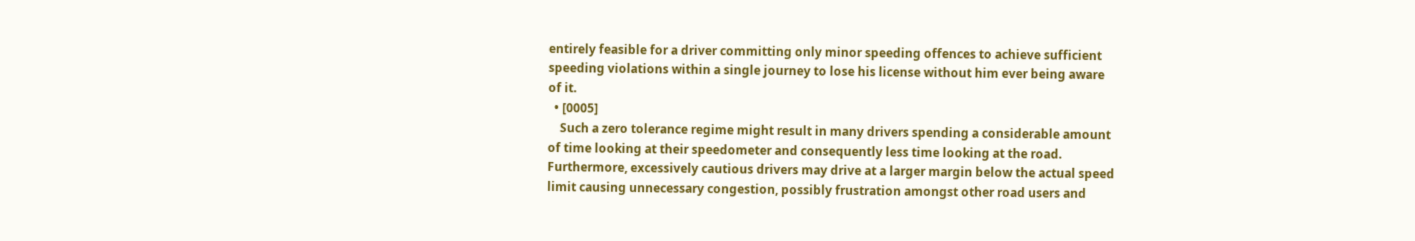entirely feasible for a driver committing only minor speeding offences to achieve sufficient speeding violations within a single journey to lose his license without him ever being aware of it.
  • [0005]
    Such a zero tolerance regime might result in many drivers spending a considerable amount of time looking at their speedometer and consequently less time looking at the road. Furthermore, excessively cautious drivers may drive at a larger margin below the actual speed limit causing unnecessary congestion, possibly frustration amongst other road users and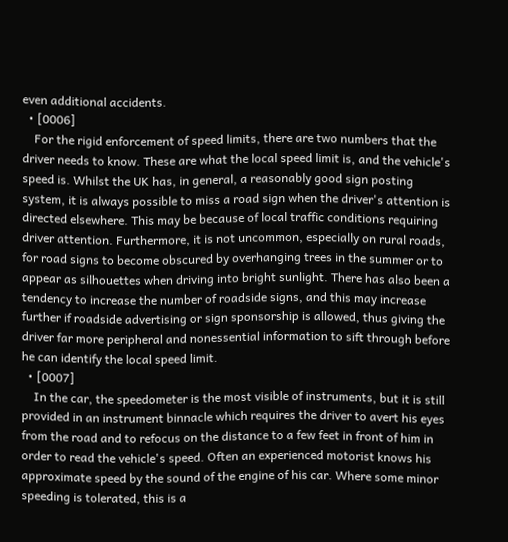even additional accidents.
  • [0006]
    For the rigid enforcement of speed limits, there are two numbers that the driver needs to know. These are what the local speed limit is, and the vehicle's speed is. Whilst the UK has, in general, a reasonably good sign posting system, it is always possible to miss a road sign when the driver's attention is directed elsewhere. This may be because of local traffic conditions requiring driver attention. Furthermore, it is not uncommon, especially on rural roads, for road signs to become obscured by overhanging trees in the summer or to appear as silhouettes when driving into bright sunlight. There has also been a tendency to increase the number of roadside signs, and this may increase further if roadside advertising or sign sponsorship is allowed, thus giving the driver far more peripheral and nonessential information to sift through before he can identify the local speed limit.
  • [0007]
    In the car, the speedometer is the most visible of instruments, but it is still provided in an instrument binnacle which requires the driver to avert his eyes from the road and to refocus on the distance to a few feet in front of him in order to read the vehicle's speed. Often an experienced motorist knows his approximate speed by the sound of the engine of his car. Where some minor speeding is tolerated, this is a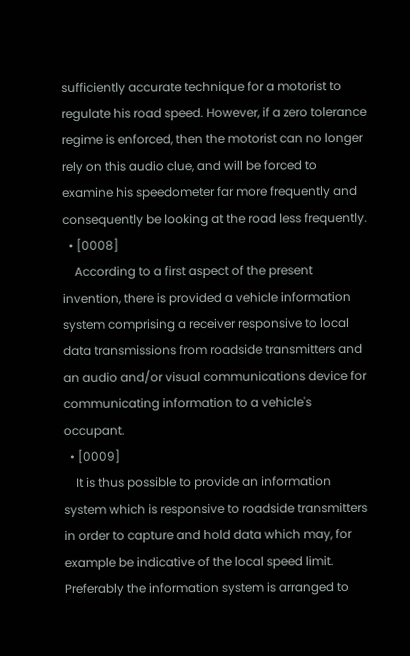sufficiently accurate technique for a motorist to regulate his road speed. However, if a zero tolerance regime is enforced, then the motorist can no longer rely on this audio clue, and will be forced to examine his speedometer far more frequently and consequently be looking at the road less frequently.
  • [0008]
    According to a first aspect of the present invention, there is provided a vehicle information system comprising a receiver responsive to local data transmissions from roadside transmitters and an audio and/or visual communications device for communicating information to a vehicle's occupant.
  • [0009]
    It is thus possible to provide an information system which is responsive to roadside transmitters in order to capture and hold data which may, for example be indicative of the local speed limit. Preferably the information system is arranged to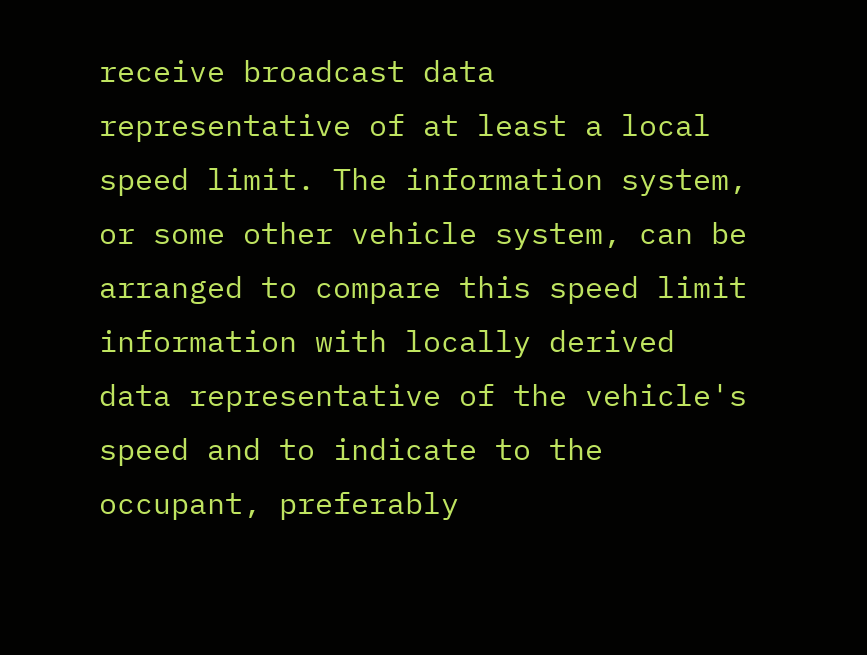receive broadcast data representative of at least a local speed limit. The information system, or some other vehicle system, can be arranged to compare this speed limit information with locally derived data representative of the vehicle's speed and to indicate to the occupant, preferably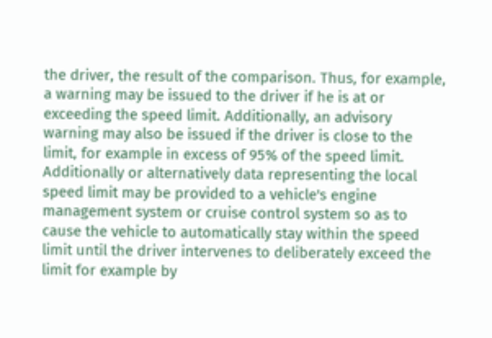the driver, the result of the comparison. Thus, for example, a warning may be issued to the driver if he is at or exceeding the speed limit. Additionally, an advisory warning may also be issued if the driver is close to the limit, for example in excess of 95% of the speed limit. Additionally or alternatively data representing the local speed limit may be provided to a vehicle's engine management system or cruise control system so as to cause the vehicle to automatically stay within the speed limit until the driver intervenes to deliberately exceed the limit for example by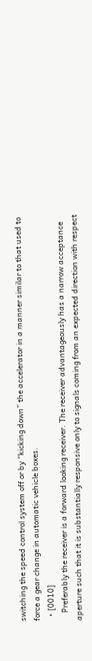switching the speed control system off or by “kicking down” the accelerator in a manner similar to that used to force a gear change in automatic vehicle boxes.
  • [0010]
    Preferably the receiver is a forward looking receiver. The receiver advantageously has a narrow acceptance aperture such that it is substantially responsive only to signals coming from an expected direction with respect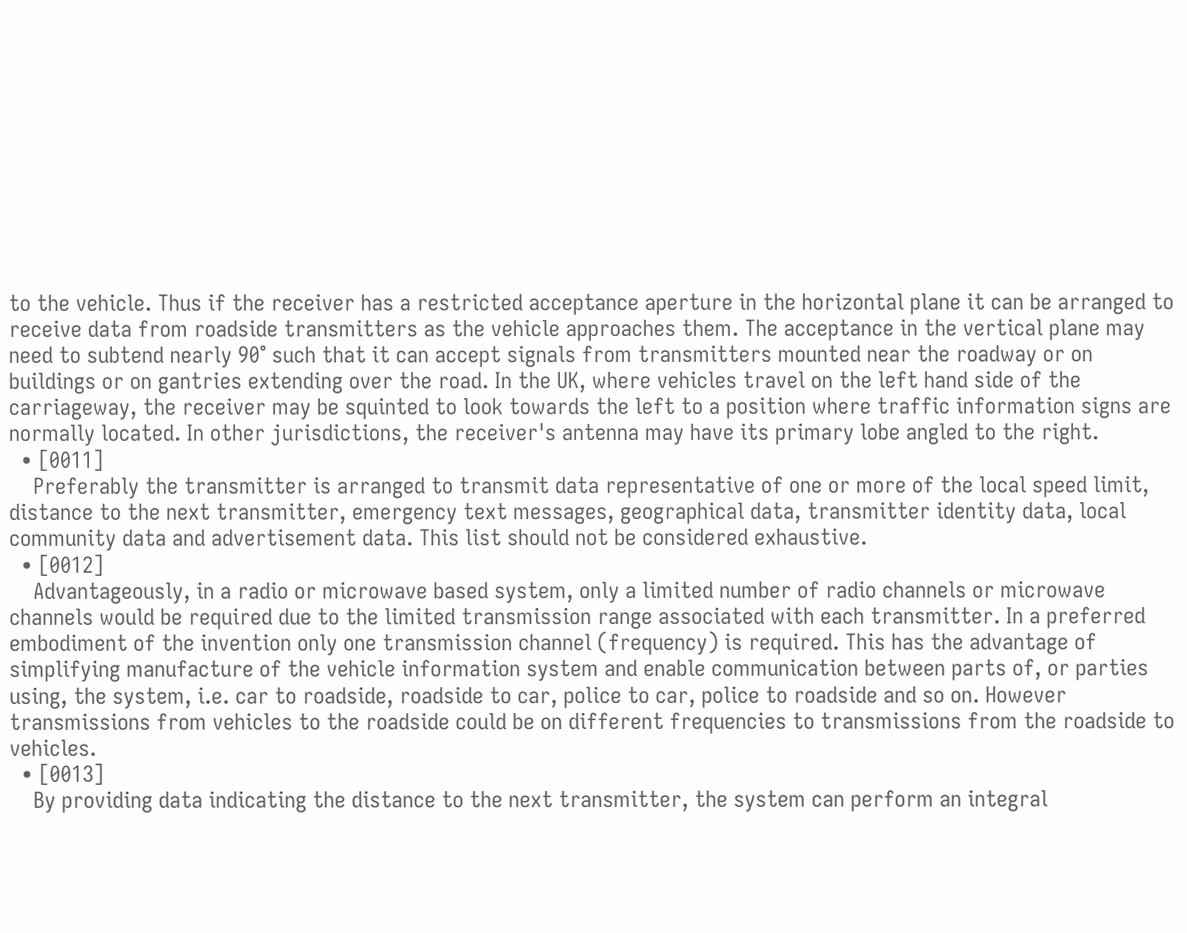to the vehicle. Thus if the receiver has a restricted acceptance aperture in the horizontal plane it can be arranged to receive data from roadside transmitters as the vehicle approaches them. The acceptance in the vertical plane may need to subtend nearly 90° such that it can accept signals from transmitters mounted near the roadway or on buildings or on gantries extending over the road. In the UK, where vehicles travel on the left hand side of the carriageway, the receiver may be squinted to look towards the left to a position where traffic information signs are normally located. In other jurisdictions, the receiver's antenna may have its primary lobe angled to the right.
  • [0011]
    Preferably the transmitter is arranged to transmit data representative of one or more of the local speed limit, distance to the next transmitter, emergency text messages, geographical data, transmitter identity data, local community data and advertisement data. This list should not be considered exhaustive.
  • [0012]
    Advantageously, in a radio or microwave based system, only a limited number of radio channels or microwave channels would be required due to the limited transmission range associated with each transmitter. In a preferred embodiment of the invention only one transmission channel (frequency) is required. This has the advantage of simplifying manufacture of the vehicle information system and enable communication between parts of, or parties using, the system, i.e. car to roadside, roadside to car, police to car, police to roadside and so on. However transmissions from vehicles to the roadside could be on different frequencies to transmissions from the roadside to vehicles.
  • [0013]
    By providing data indicating the distance to the next transmitter, the system can perform an integral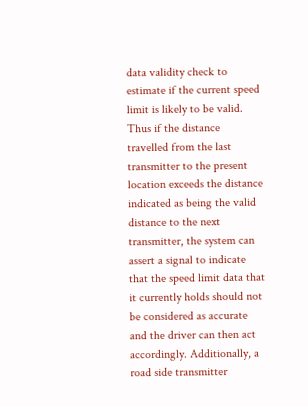data validity check to estimate if the current speed limit is likely to be valid. Thus if the distance travelled from the last transmitter to the present location exceeds the distance indicated as being the valid distance to the next transmitter, the system can assert a signal to indicate that the speed limit data that it currently holds should not be considered as accurate and the driver can then act accordingly. Additionally, a road side transmitter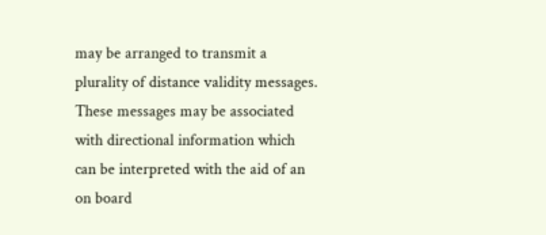may be arranged to transmit a plurality of distance validity messages. These messages may be associated with directional information which can be interpreted with the aid of an on board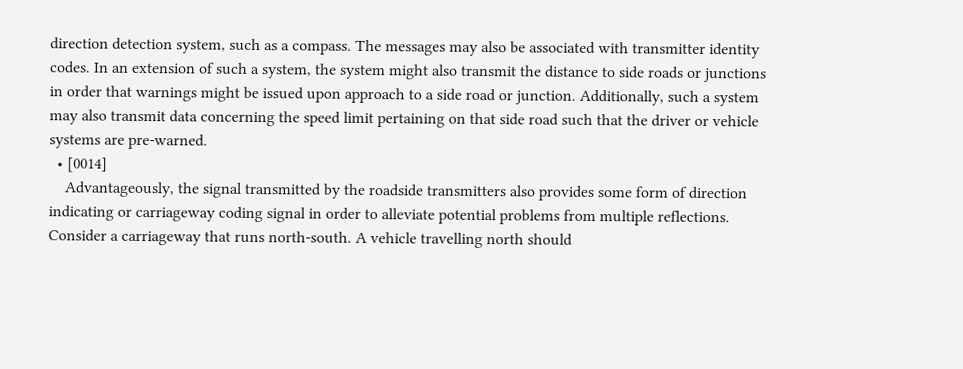direction detection system, such as a compass. The messages may also be associated with transmitter identity codes. In an extension of such a system, the system might also transmit the distance to side roads or junctions in order that warnings might be issued upon approach to a side road or junction. Additionally, such a system may also transmit data concerning the speed limit pertaining on that side road such that the driver or vehicle systems are pre-warned.
  • [0014]
    Advantageously, the signal transmitted by the roadside transmitters also provides some form of direction indicating or carriageway coding signal in order to alleviate potential problems from multiple reflections. Consider a carriageway that runs north-south. A vehicle travelling north should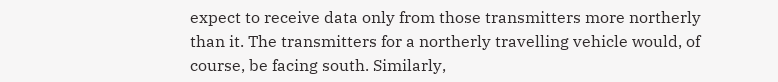expect to receive data only from those transmitters more northerly than it. The transmitters for a northerly travelling vehicle would, of course, be facing south. Similarly,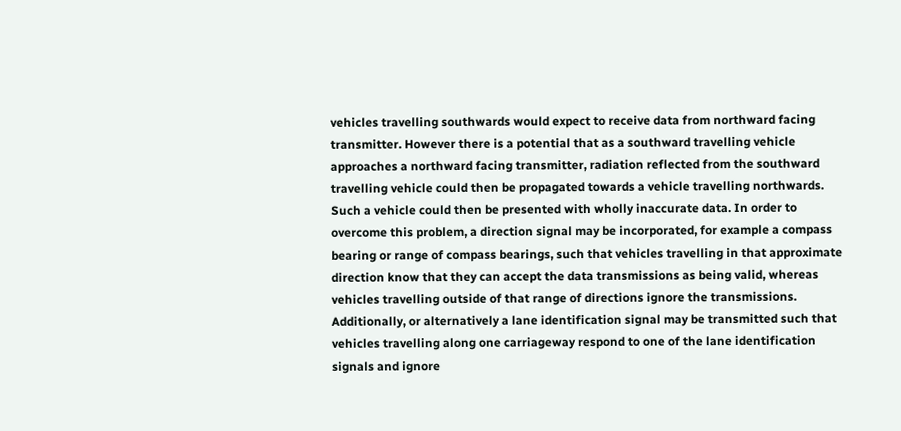vehicles travelling southwards would expect to receive data from northward facing transmitter. However there is a potential that as a southward travelling vehicle approaches a northward facing transmitter, radiation reflected from the southward travelling vehicle could then be propagated towards a vehicle travelling northwards. Such a vehicle could then be presented with wholly inaccurate data. In order to overcome this problem, a direction signal may be incorporated, for example a compass bearing or range of compass bearings, such that vehicles travelling in that approximate direction know that they can accept the data transmissions as being valid, whereas vehicles travelling outside of that range of directions ignore the transmissions. Additionally, or alternatively a lane identification signal may be transmitted such that vehicles travelling along one carriageway respond to one of the lane identification signals and ignore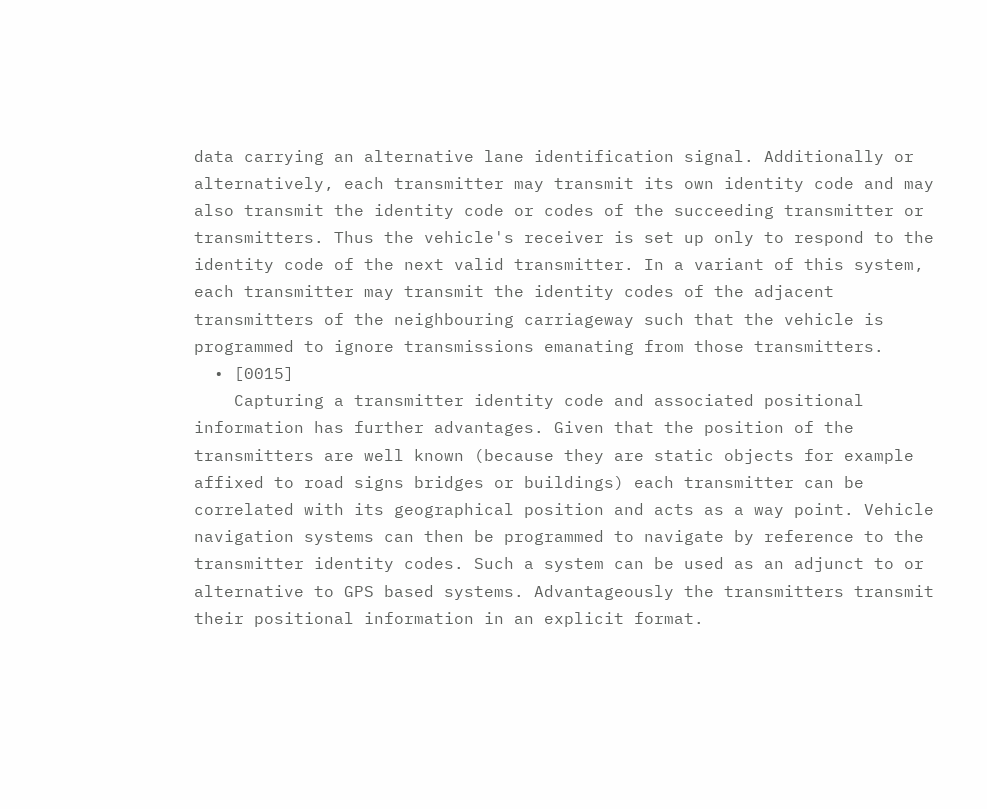data carrying an alternative lane identification signal. Additionally or alternatively, each transmitter may transmit its own identity code and may also transmit the identity code or codes of the succeeding transmitter or transmitters. Thus the vehicle's receiver is set up only to respond to the identity code of the next valid transmitter. In a variant of this system, each transmitter may transmit the identity codes of the adjacent transmitters of the neighbouring carriageway such that the vehicle is programmed to ignore transmissions emanating from those transmitters.
  • [0015]
    Capturing a transmitter identity code and associated positional information has further advantages. Given that the position of the transmitters are well known (because they are static objects for example affixed to road signs bridges or buildings) each transmitter can be correlated with its geographical position and acts as a way point. Vehicle navigation systems can then be programmed to navigate by reference to the transmitter identity codes. Such a system can be used as an adjunct to or alternative to GPS based systems. Advantageously the transmitters transmit their positional information in an explicit format.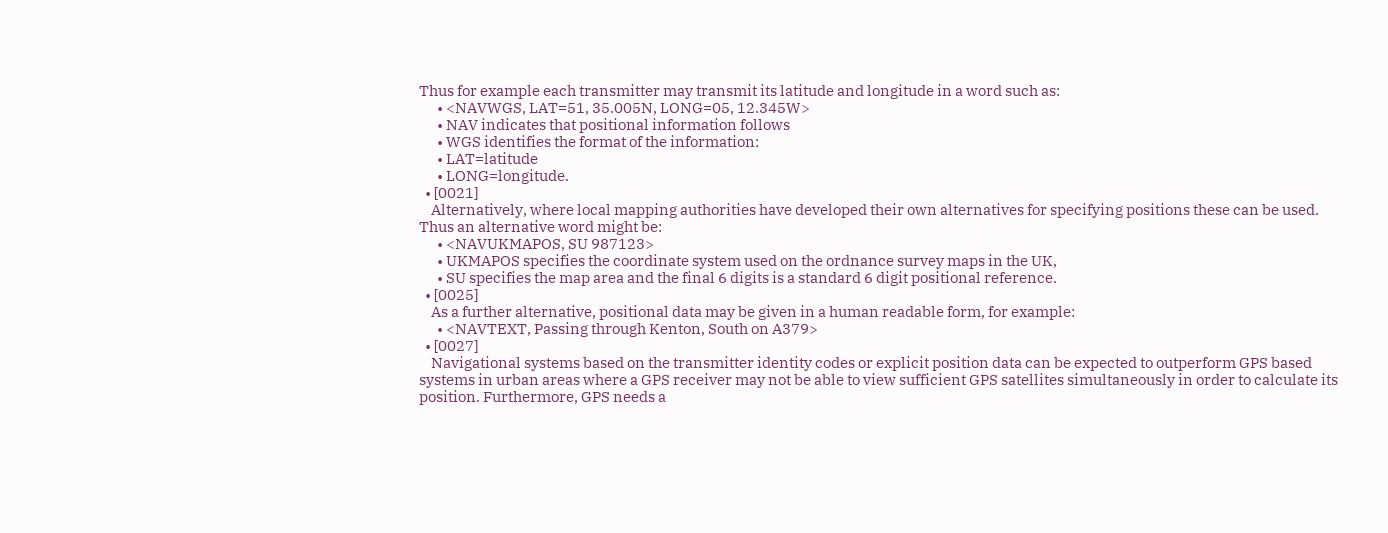Thus for example each transmitter may transmit its latitude and longitude in a word such as:
      • <NAVWGS, LAT=51, 35.005N, LONG=05, 12.345W>
      • NAV indicates that positional information follows
      • WGS identifies the format of the information:
      • LAT=latitude
      • LONG=longitude.
  • [0021]
    Alternatively, where local mapping authorities have developed their own alternatives for specifying positions these can be used. Thus an alternative word might be:
      • <NAVUKMAPOS, SU 987123>
      • UKMAPOS specifies the coordinate system used on the ordnance survey maps in the UK,
      • SU specifies the map area and the final 6 digits is a standard 6 digit positional reference.
  • [0025]
    As a further alternative, positional data may be given in a human readable form, for example:
      • <NAVTEXT, Passing through Kenton, South on A379>
  • [0027]
    Navigational systems based on the transmitter identity codes or explicit position data can be expected to outperform GPS based systems in urban areas where a GPS receiver may not be able to view sufficient GPS satellites simultaneously in order to calculate its position. Furthermore, GPS needs a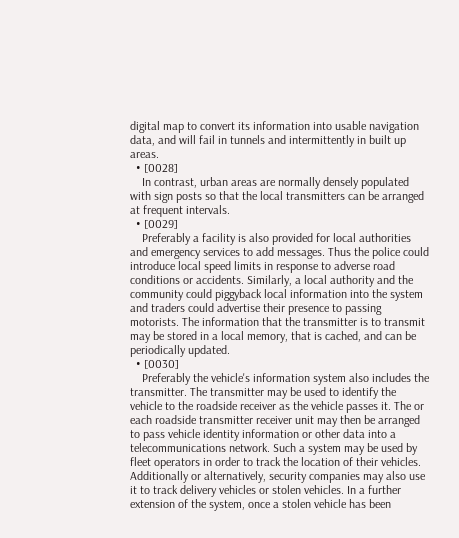digital map to convert its information into usable navigation data, and will fail in tunnels and intermittently in built up areas.
  • [0028]
    In contrast, urban areas are normally densely populated with sign posts so that the local transmitters can be arranged at frequent intervals.
  • [0029]
    Preferably a facility is also provided for local authorities and emergency services to add messages. Thus the police could introduce local speed limits in response to adverse road conditions or accidents. Similarly, a local authority and the community could piggyback local information into the system and traders could advertise their presence to passing motorists. The information that the transmitter is to transmit may be stored in a local memory, that is cached, and can be periodically updated.
  • [0030]
    Preferably the vehicle's information system also includes the transmitter. The transmitter may be used to identify the vehicle to the roadside receiver as the vehicle passes it. The or each roadside transmitter receiver unit may then be arranged to pass vehicle identity information or other data into a telecommunications network. Such a system may be used by fleet operators in order to track the location of their vehicles. Additionally or alternatively, security companies may also use it to track delivery vehicles or stolen vehicles. In a further extension of the system, once a stolen vehicle has been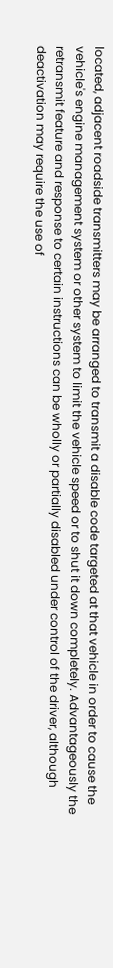located, adjacent roadside transmitters may be arranged to transmit a disable code targeted at that vehicle in order to cause the vehicle's engine management system or other system to limit the vehicle speed or to shut it down completely. Advantageously the retransmit feature and response to certain instructions can be wholly or partially disabled under control of the driver, although deactivation may require the use of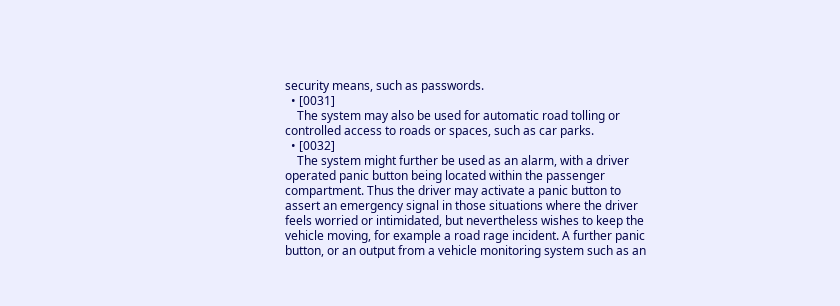security means, such as passwords.
  • [0031]
    The system may also be used for automatic road tolling or controlled access to roads or spaces, such as car parks.
  • [0032]
    The system might further be used as an alarm, with a driver operated panic button being located within the passenger compartment. Thus the driver may activate a panic button to assert an emergency signal in those situations where the driver feels worried or intimidated, but nevertheless wishes to keep the vehicle moving, for example a road rage incident. A further panic button, or an output from a vehicle monitoring system such as an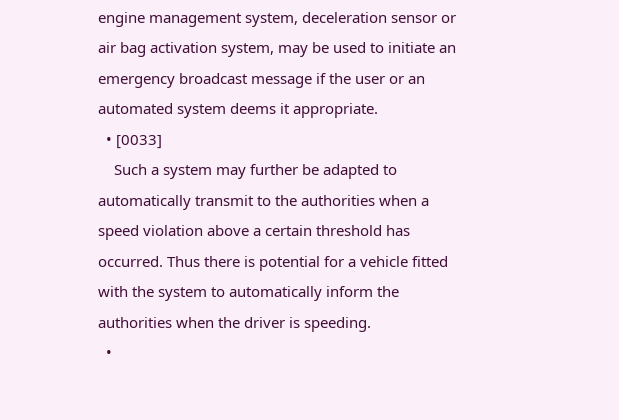engine management system, deceleration sensor or air bag activation system, may be used to initiate an emergency broadcast message if the user or an automated system deems it appropriate.
  • [0033]
    Such a system may further be adapted to automatically transmit to the authorities when a speed violation above a certain threshold has occurred. Thus there is potential for a vehicle fitted with the system to automatically inform the authorities when the driver is speeding.
  •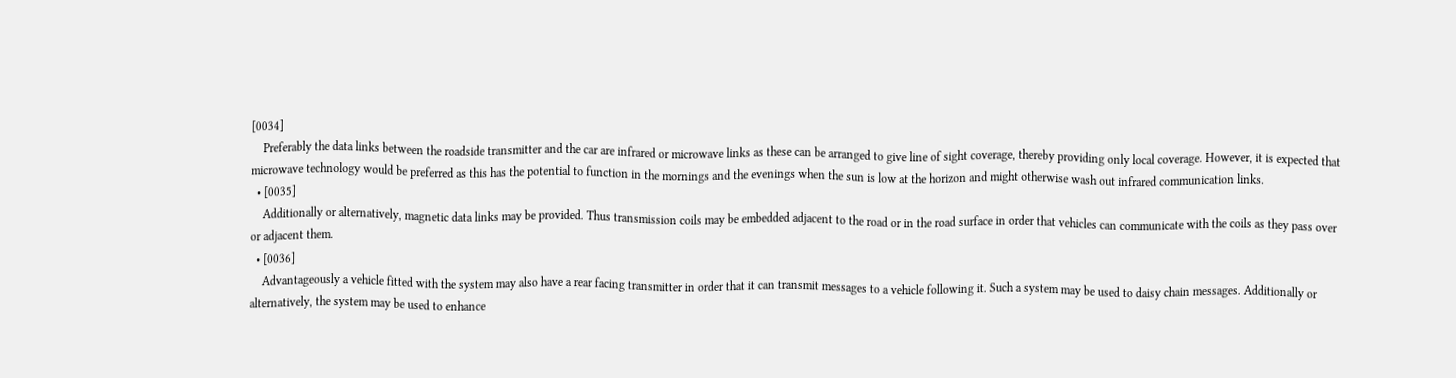[0034]
    Preferably the data links between the roadside transmitter and the car are infrared or microwave links as these can be arranged to give line of sight coverage, thereby providing only local coverage. However, it is expected that microwave technology would be preferred as this has the potential to function in the mornings and the evenings when the sun is low at the horizon and might otherwise wash out infrared communication links.
  • [0035]
    Additionally or alternatively, magnetic data links may be provided. Thus transmission coils may be embedded adjacent to the road or in the road surface in order that vehicles can communicate with the coils as they pass over or adjacent them.
  • [0036]
    Advantageously a vehicle fitted with the system may also have a rear facing transmitter in order that it can transmit messages to a vehicle following it. Such a system may be used to daisy chain messages. Additionally or alternatively, the system may be used to enhance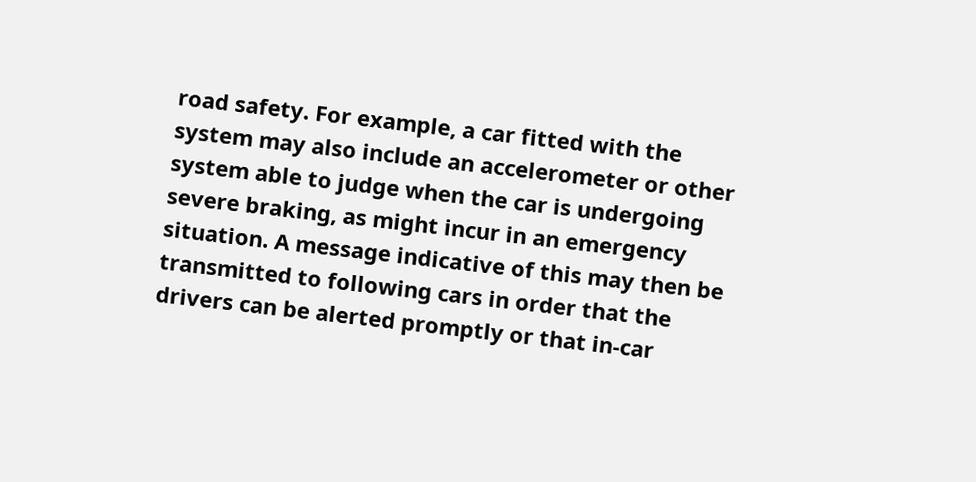road safety. For example, a car fitted with the system may also include an accelerometer or other system able to judge when the car is undergoing severe braking, as might incur in an emergency situation. A message indicative of this may then be transmitted to following cars in order that the drivers can be alerted promptly or that in-car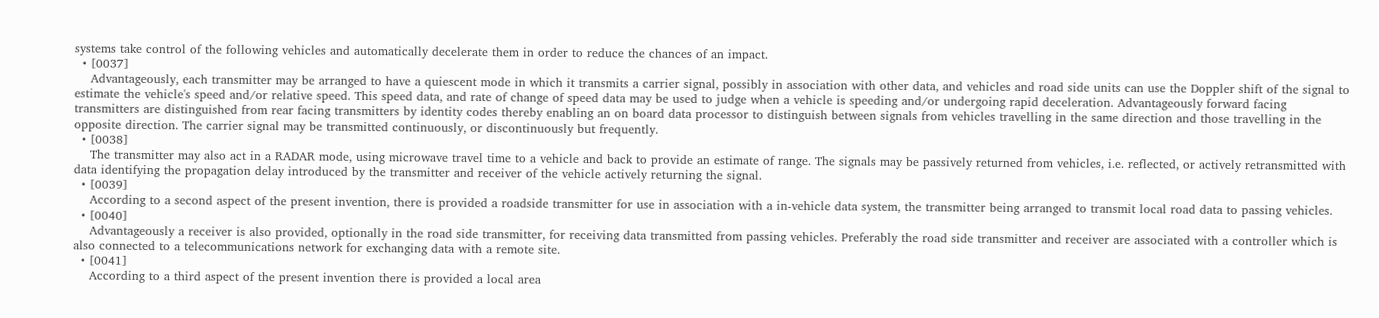systems take control of the following vehicles and automatically decelerate them in order to reduce the chances of an impact.
  • [0037]
    Advantageously, each transmitter may be arranged to have a quiescent mode in which it transmits a carrier signal, possibly in association with other data, and vehicles and road side units can use the Doppler shift of the signal to estimate the vehicle's speed and/or relative speed. This speed data, and rate of change of speed data may be used to judge when a vehicle is speeding and/or undergoing rapid deceleration. Advantageously forward facing transmitters are distinguished from rear facing transmitters by identity codes thereby enabling an on board data processor to distinguish between signals from vehicles travelling in the same direction and those travelling in the opposite direction. The carrier signal may be transmitted continuously, or discontinuously but frequently.
  • [0038]
    The transmitter may also act in a RADAR mode, using microwave travel time to a vehicle and back to provide an estimate of range. The signals may be passively returned from vehicles, i.e. reflected, or actively retransmitted with data identifying the propagation delay introduced by the transmitter and receiver of the vehicle actively returning the signal.
  • [0039]
    According to a second aspect of the present invention, there is provided a roadside transmitter for use in association with a in-vehicle data system, the transmitter being arranged to transmit local road data to passing vehicles.
  • [0040]
    Advantageously a receiver is also provided, optionally in the road side transmitter, for receiving data transmitted from passing vehicles. Preferably the road side transmitter and receiver are associated with a controller which is also connected to a telecommunications network for exchanging data with a remote site.
  • [0041]
    According to a third aspect of the present invention there is provided a local area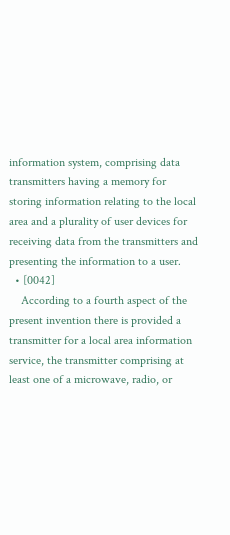information system, comprising data transmitters having a memory for storing information relating to the local area and a plurality of user devices for receiving data from the transmitters and presenting the information to a user.
  • [0042]
    According to a fourth aspect of the present invention there is provided a transmitter for a local area information service, the transmitter comprising at least one of a microwave, radio, or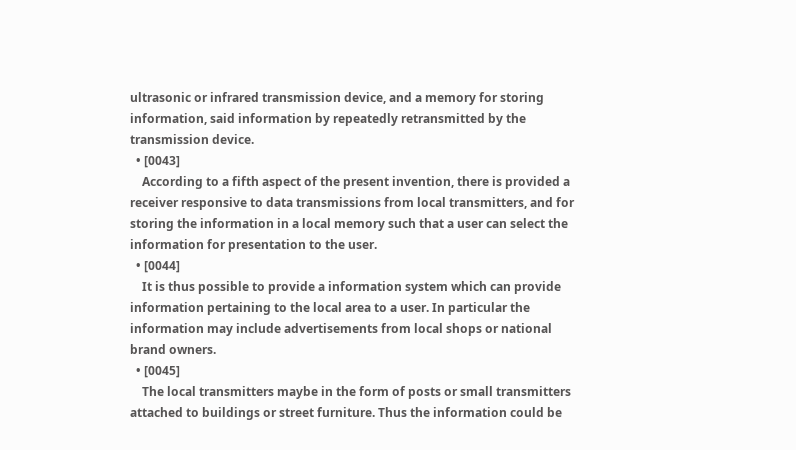ultrasonic or infrared transmission device, and a memory for storing information, said information by repeatedly retransmitted by the transmission device.
  • [0043]
    According to a fifth aspect of the present invention, there is provided a receiver responsive to data transmissions from local transmitters, and for storing the information in a local memory such that a user can select the information for presentation to the user.
  • [0044]
    It is thus possible to provide a information system which can provide information pertaining to the local area to a user. In particular the information may include advertisements from local shops or national brand owners.
  • [0045]
    The local transmitters maybe in the form of posts or small transmitters attached to buildings or street furniture. Thus the information could be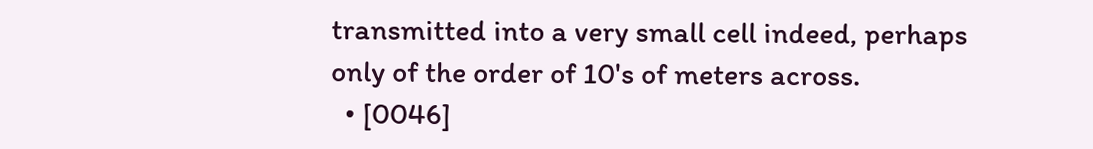transmitted into a very small cell indeed, perhaps only of the order of 10's of meters across.
  • [0046]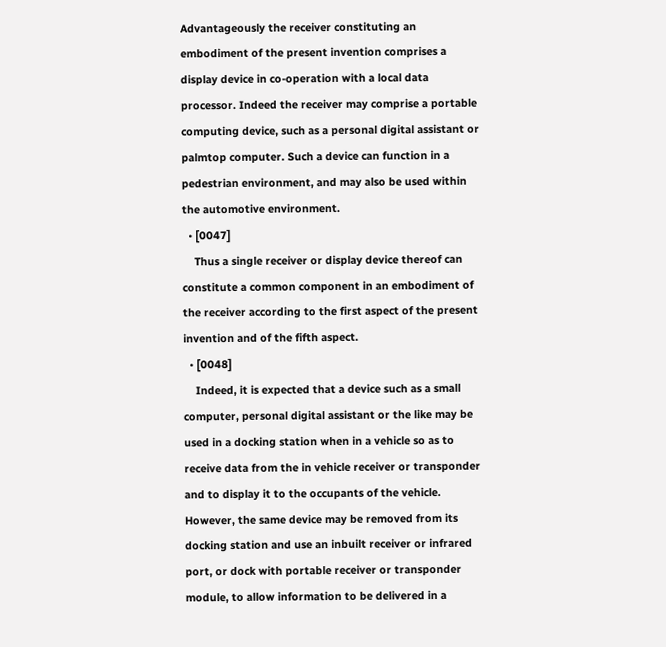Advantageously the receiver constituting an embodiment of the present invention comprises a display device in co-operation with a local data processor. Indeed the receiver may comprise a portable computing device, such as a personal digital assistant or palmtop computer. Such a device can function in a pedestrian environment, and may also be used within the automotive environment.
  • [0047]
    Thus a single receiver or display device thereof can constitute a common component in an embodiment of the receiver according to the first aspect of the present invention and of the fifth aspect.
  • [0048]
    Indeed, it is expected that a device such as a small computer, personal digital assistant or the like may be used in a docking station when in a vehicle so as to receive data from the in vehicle receiver or transponder and to display it to the occupants of the vehicle. However, the same device may be removed from its docking station and use an inbuilt receiver or infrared port, or dock with portable receiver or transponder module, to allow information to be delivered in a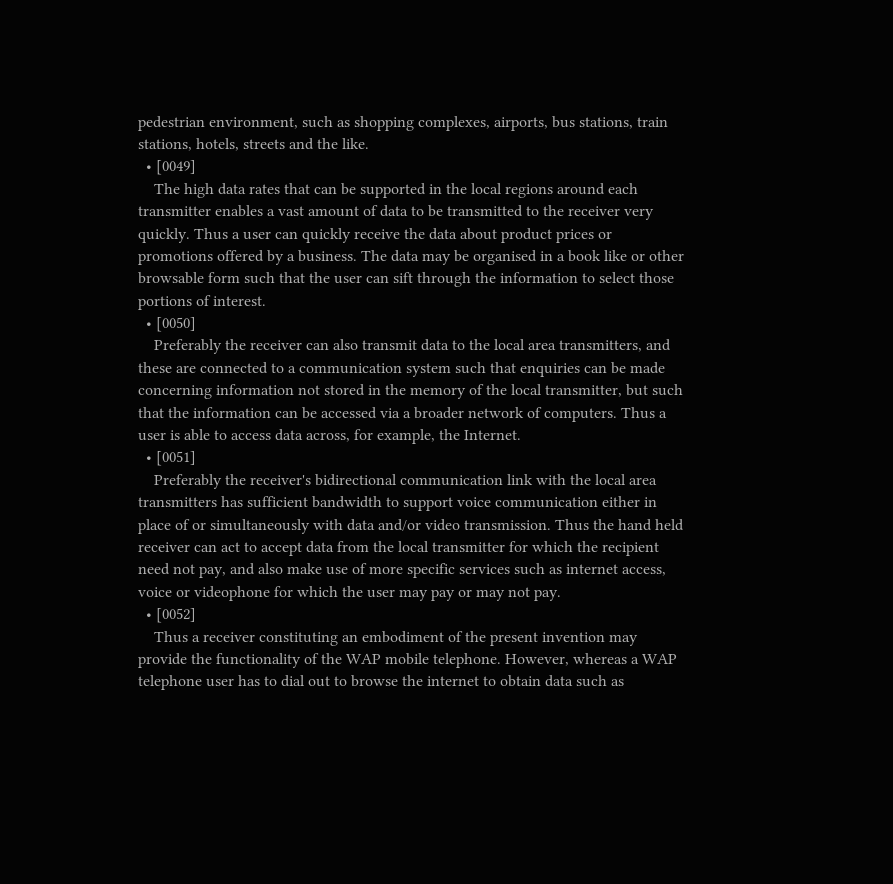pedestrian environment, such as shopping complexes, airports, bus stations, train stations, hotels, streets and the like.
  • [0049]
    The high data rates that can be supported in the local regions around each transmitter enables a vast amount of data to be transmitted to the receiver very quickly. Thus a user can quickly receive the data about product prices or promotions offered by a business. The data may be organised in a book like or other browsable form such that the user can sift through the information to select those portions of interest.
  • [0050]
    Preferably the receiver can also transmit data to the local area transmitters, and these are connected to a communication system such that enquiries can be made concerning information not stored in the memory of the local transmitter, but such that the information can be accessed via a broader network of computers. Thus a user is able to access data across, for example, the Internet.
  • [0051]
    Preferably the receiver's bidirectional communication link with the local area transmitters has sufficient bandwidth to support voice communication either in place of or simultaneously with data and/or video transmission. Thus the hand held receiver can act to accept data from the local transmitter for which the recipient need not pay, and also make use of more specific services such as internet access, voice or videophone for which the user may pay or may not pay.
  • [0052]
    Thus a receiver constituting an embodiment of the present invention may provide the functionality of the WAP mobile telephone. However, whereas a WAP telephone user has to dial out to browse the internet to obtain data such as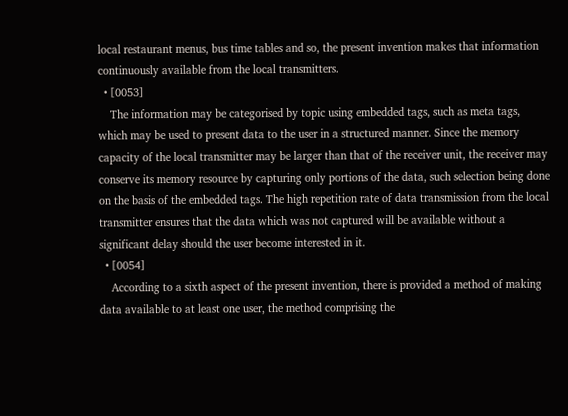local restaurant menus, bus time tables and so, the present invention makes that information continuously available from the local transmitters.
  • [0053]
    The information may be categorised by topic using embedded tags, such as meta tags, which may be used to present data to the user in a structured manner. Since the memory capacity of the local transmitter may be larger than that of the receiver unit, the receiver may conserve its memory resource by capturing only portions of the data, such selection being done on the basis of the embedded tags. The high repetition rate of data transmission from the local transmitter ensures that the data which was not captured will be available without a significant delay should the user become interested in it.
  • [0054]
    According to a sixth aspect of the present invention, there is provided a method of making data available to at least one user, the method comprising the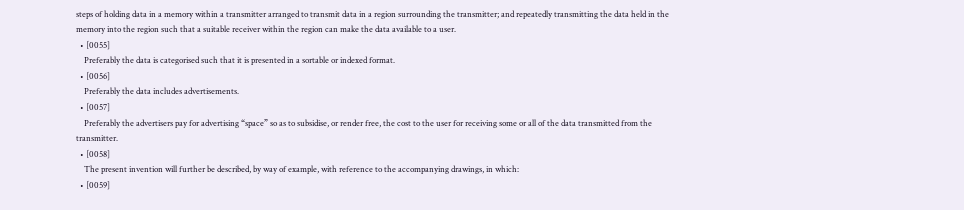steps of holding data in a memory within a transmitter arranged to transmit data in a region surrounding the transmitter; and repeatedly transmitting the data held in the memory into the region such that a suitable receiver within the region can make the data available to a user.
  • [0055]
    Preferably the data is categorised such that it is presented in a sortable or indexed format.
  • [0056]
    Preferably the data includes advertisements.
  • [0057]
    Preferably the advertisers pay for advertising “space” so as to subsidise, or render free, the cost to the user for receiving some or all of the data transmitted from the transmitter.
  • [0058]
    The present invention will further be described, by way of example, with reference to the accompanying drawings, in which:
  • [0059]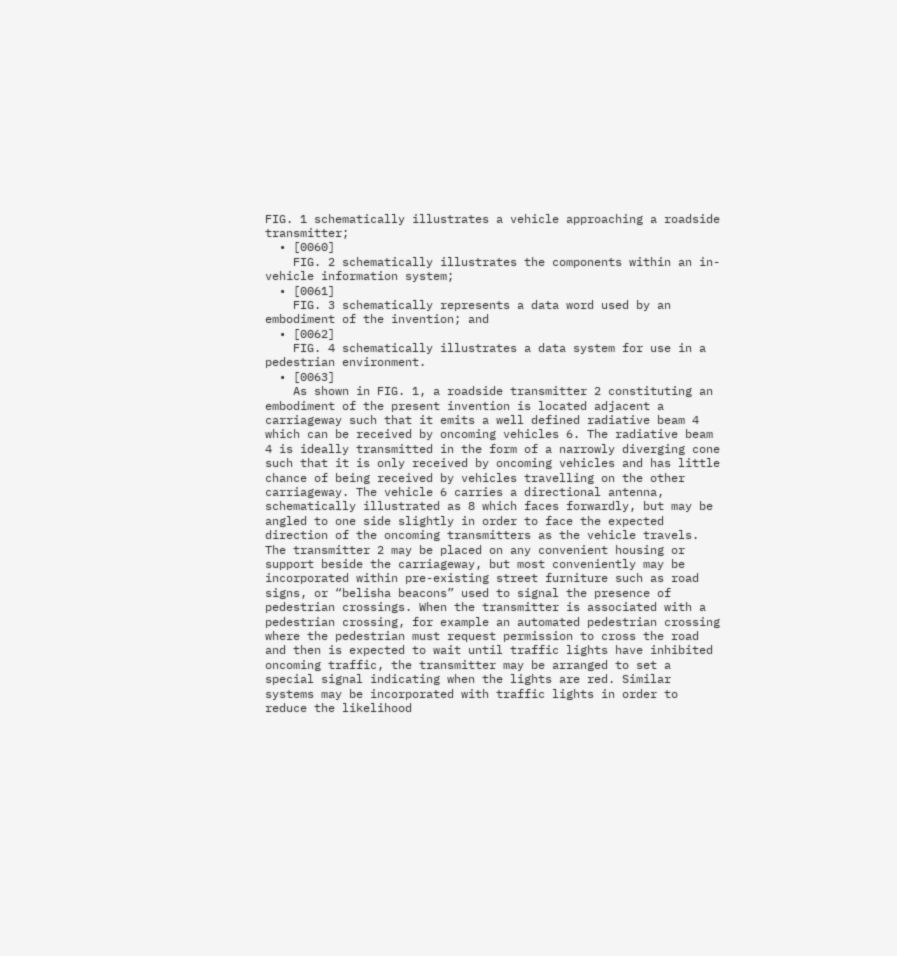FIG. 1 schematically illustrates a vehicle approaching a roadside transmitter;
  • [0060]
    FIG. 2 schematically illustrates the components within an in-vehicle information system;
  • [0061]
    FIG. 3 schematically represents a data word used by an embodiment of the invention; and
  • [0062]
    FIG. 4 schematically illustrates a data system for use in a pedestrian environment.
  • [0063]
    As shown in FIG. 1, a roadside transmitter 2 constituting an embodiment of the present invention is located adjacent a carriageway such that it emits a well defined radiative beam 4 which can be received by oncoming vehicles 6. The radiative beam 4 is ideally transmitted in the form of a narrowly diverging cone such that it is only received by oncoming vehicles and has little chance of being received by vehicles travelling on the other carriageway. The vehicle 6 carries a directional antenna, schematically illustrated as 8 which faces forwardly, but may be angled to one side slightly in order to face the expected direction of the oncoming transmitters as the vehicle travels. The transmitter 2 may be placed on any convenient housing or support beside the carriageway, but most conveniently may be incorporated within pre-existing street furniture such as road signs, or “belisha beacons” used to signal the presence of pedestrian crossings. When the transmitter is associated with a pedestrian crossing, for example an automated pedestrian crossing where the pedestrian must request permission to cross the road and then is expected to wait until traffic lights have inhibited oncoming traffic, the transmitter may be arranged to set a special signal indicating when the lights are red. Similar systems may be incorporated with traffic lights in order to reduce the likelihood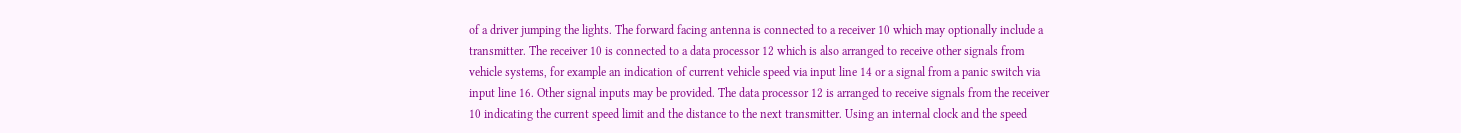of a driver jumping the lights. The forward facing antenna is connected to a receiver 10 which may optionally include a transmitter. The receiver 10 is connected to a data processor 12 which is also arranged to receive other signals from vehicle systems, for example an indication of current vehicle speed via input line 14 or a signal from a panic switch via input line 16. Other signal inputs may be provided. The data processor 12 is arranged to receive signals from the receiver 10 indicating the current speed limit and the distance to the next transmitter. Using an internal clock and the speed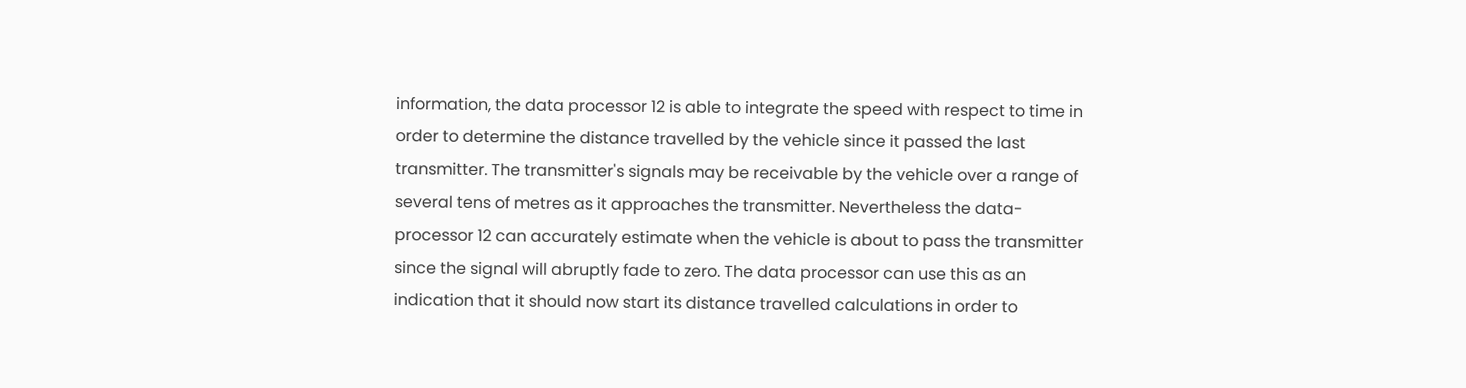information, the data processor 12 is able to integrate the speed with respect to time in order to determine the distance travelled by the vehicle since it passed the last transmitter. The transmitter's signals may be receivable by the vehicle over a range of several tens of metres as it approaches the transmitter. Nevertheless the data-processor 12 can accurately estimate when the vehicle is about to pass the transmitter since the signal will abruptly fade to zero. The data processor can use this as an indication that it should now start its distance travelled calculations in order to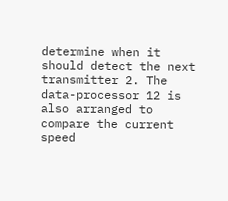determine when it should detect the next transmitter 2. The data-processor 12 is also arranged to compare the current speed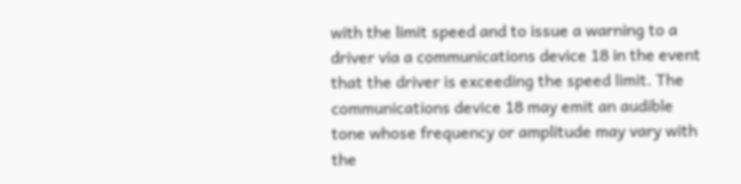with the limit speed and to issue a warning to a driver via a communications device 18 in the event that the driver is exceeding the speed limit. The communications device 18 may emit an audible tone whose frequency or amplitude may vary with the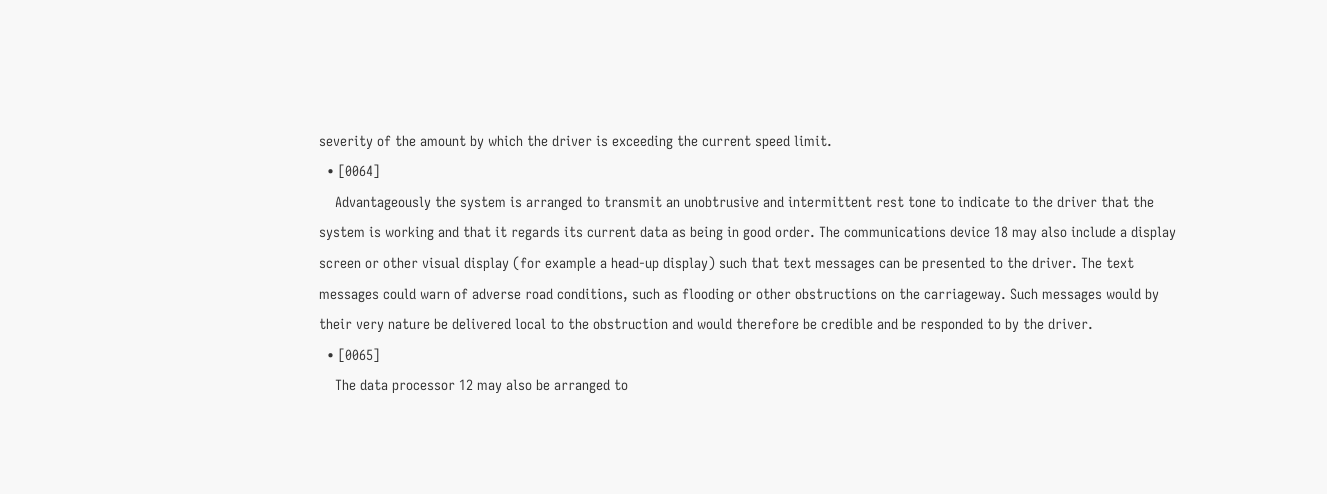severity of the amount by which the driver is exceeding the current speed limit.
  • [0064]
    Advantageously the system is arranged to transmit an unobtrusive and intermittent rest tone to indicate to the driver that the system is working and that it regards its current data as being in good order. The communications device 18 may also include a display screen or other visual display (for example a head-up display) such that text messages can be presented to the driver. The text messages could warn of adverse road conditions, such as flooding or other obstructions on the carriageway. Such messages would by their very nature be delivered local to the obstruction and would therefore be credible and be responded to by the driver.
  • [0065]
    The data processor 12 may also be arranged to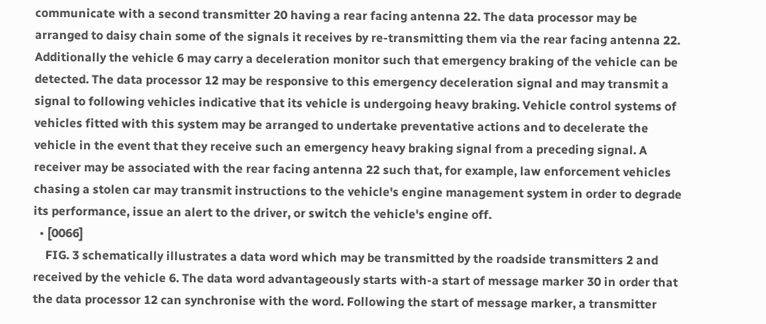communicate with a second transmitter 20 having a rear facing antenna 22. The data processor may be arranged to daisy chain some of the signals it receives by re-transmitting them via the rear facing antenna 22. Additionally the vehicle 6 may carry a deceleration monitor such that emergency braking of the vehicle can be detected. The data processor 12 may be responsive to this emergency deceleration signal and may transmit a signal to following vehicles indicative that its vehicle is undergoing heavy braking. Vehicle control systems of vehicles fitted with this system may be arranged to undertake preventative actions and to decelerate the vehicle in the event that they receive such an emergency heavy braking signal from a preceding signal. A receiver may be associated with the rear facing antenna 22 such that, for example, law enforcement vehicles chasing a stolen car may transmit instructions to the vehicle's engine management system in order to degrade its performance, issue an alert to the driver, or switch the vehicle's engine off.
  • [0066]
    FIG. 3 schematically illustrates a data word which may be transmitted by the roadside transmitters 2 and received by the vehicle 6. The data word advantageously starts with-a start of message marker 30 in order that the data processor 12 can synchronise with the word. Following the start of message marker, a transmitter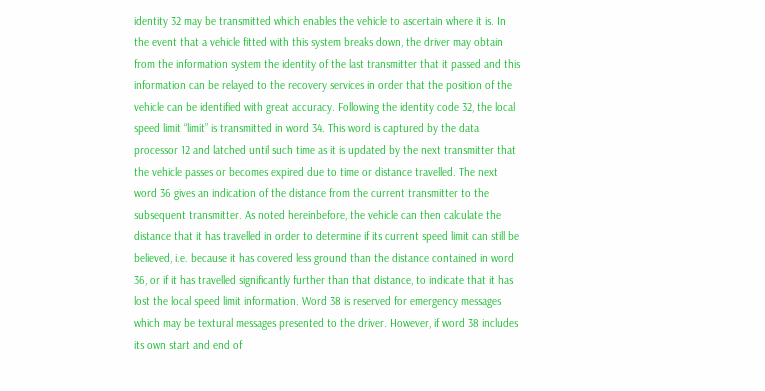identity 32 may be transmitted which enables the vehicle to ascertain where it is. In the event that a vehicle fitted with this system breaks down, the driver may obtain from the information system the identity of the last transmitter that it passed and this information can be relayed to the recovery services in order that the position of the vehicle can be identified with great accuracy. Following the identity code 32, the local speed limit “limit” is transmitted in word 34. This word is captured by the data processor 12 and latched until such time as it is updated by the next transmitter that the vehicle passes or becomes expired due to time or distance travelled. The next word 36 gives an indication of the distance from the current transmitter to the subsequent transmitter. As noted hereinbefore, the vehicle can then calculate the distance that it has travelled in order to determine if its current speed limit can still be believed, i.e. because it has covered less ground than the distance contained in word 36, or if it has travelled significantly further than that distance, to indicate that it has lost the local speed limit information. Word 38 is reserved for emergency messages which may be textural messages presented to the driver. However, if word 38 includes its own start and end of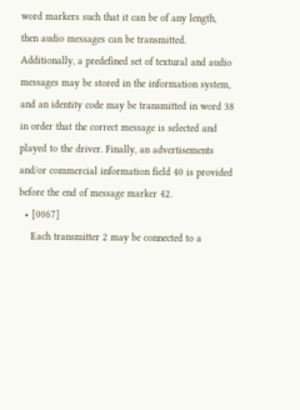word markers such that it can be of any length, then audio messages can be transmitted. Additionally, a predefined set of textural and audio messages may be stored in the information system, and an identity code may be transmitted in word 38 in order that the correct message is selected and played to the driver. Finally, an advertisements and/or commercial information field 40 is provided before the end of message marker 42.
  • [0067]
    Each transmitter 2 may be connected to a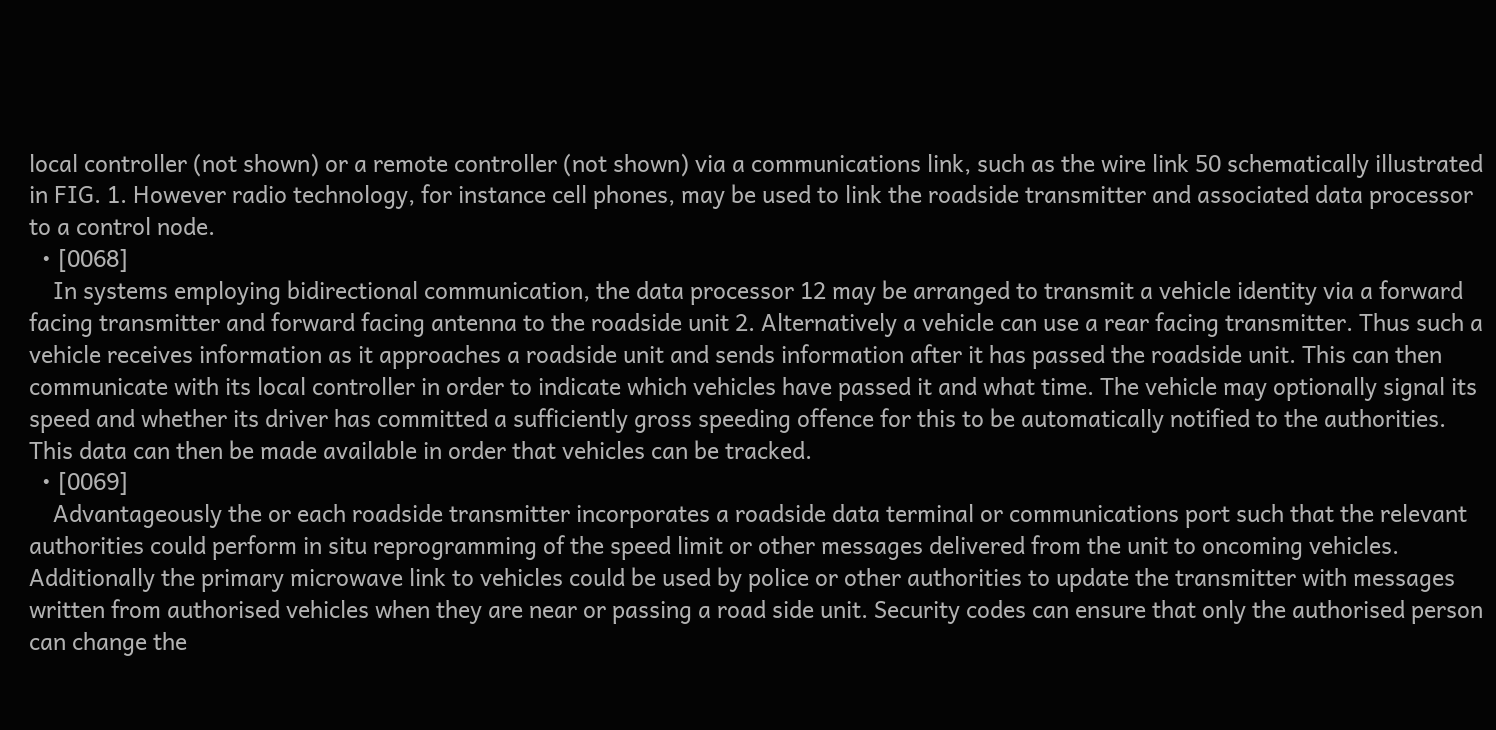local controller (not shown) or a remote controller (not shown) via a communications link, such as the wire link 50 schematically illustrated in FIG. 1. However radio technology, for instance cell phones, may be used to link the roadside transmitter and associated data processor to a control node.
  • [0068]
    In systems employing bidirectional communication, the data processor 12 may be arranged to transmit a vehicle identity via a forward facing transmitter and forward facing antenna to the roadside unit 2. Alternatively a vehicle can use a rear facing transmitter. Thus such a vehicle receives information as it approaches a roadside unit and sends information after it has passed the roadside unit. This can then communicate with its local controller in order to indicate which vehicles have passed it and what time. The vehicle may optionally signal its speed and whether its driver has committed a sufficiently gross speeding offence for this to be automatically notified to the authorities. This data can then be made available in order that vehicles can be tracked.
  • [0069]
    Advantageously the or each roadside transmitter incorporates a roadside data terminal or communications port such that the relevant authorities could perform in situ reprogramming of the speed limit or other messages delivered from the unit to oncoming vehicles. Additionally the primary microwave link to vehicles could be used by police or other authorities to update the transmitter with messages written from authorised vehicles when they are near or passing a road side unit. Security codes can ensure that only the authorised person can change the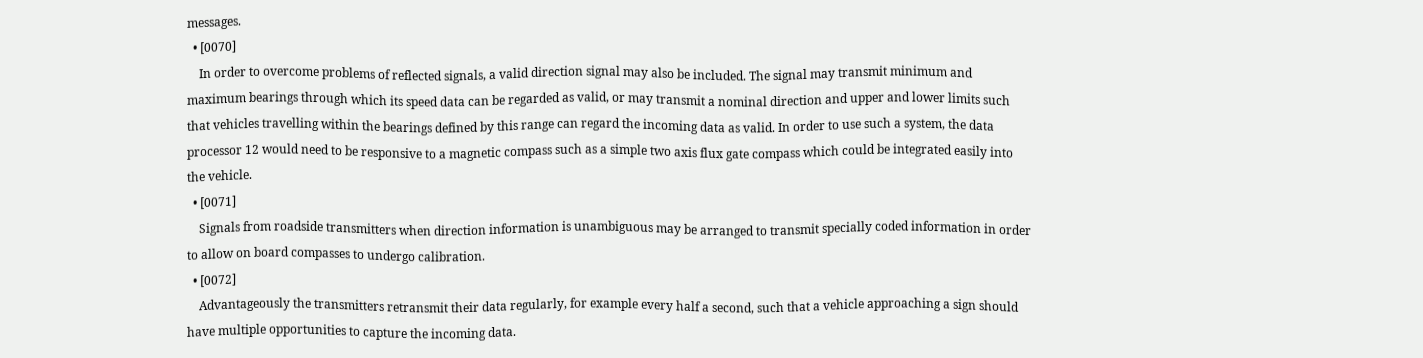messages.
  • [0070]
    In order to overcome problems of reflected signals, a valid direction signal may also be included. The signal may transmit minimum and maximum bearings through which its speed data can be regarded as valid, or may transmit a nominal direction and upper and lower limits such that vehicles travelling within the bearings defined by this range can regard the incoming data as valid. In order to use such a system, the data processor 12 would need to be responsive to a magnetic compass such as a simple two axis flux gate compass which could be integrated easily into the vehicle.
  • [0071]
    Signals from roadside transmitters when direction information is unambiguous may be arranged to transmit specially coded information in order to allow on board compasses to undergo calibration.
  • [0072]
    Advantageously the transmitters retransmit their data regularly, for example every half a second, such that a vehicle approaching a sign should have multiple opportunities to capture the incoming data.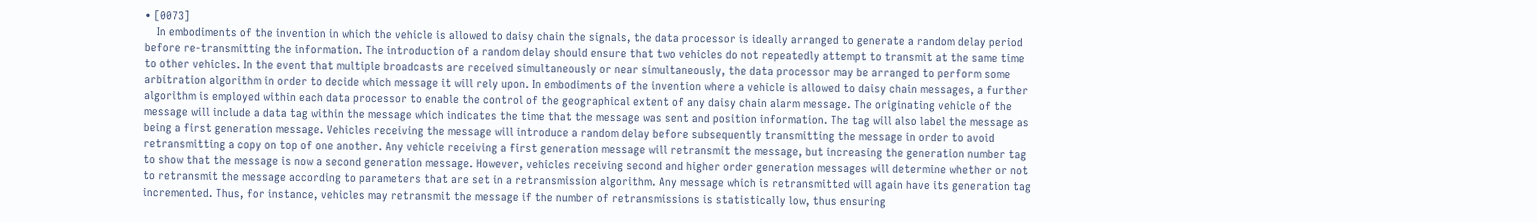• [0073]
    In embodiments of the invention in which the vehicle is allowed to daisy chain the signals, the data processor is ideally arranged to generate a random delay period before re-transmitting the information. The introduction of a random delay should ensure that two vehicles do not repeatedly attempt to transmit at the same time to other vehicles. In the event that multiple broadcasts are received simultaneously or near simultaneously, the data processor may be arranged to perform some arbitration algorithm in order to decide which message it will rely upon. In embodiments of the invention where a vehicle is allowed to daisy chain messages, a further algorithm is employed within each data processor to enable the control of the geographical extent of any daisy chain alarm message. The originating vehicle of the message will include a data tag within the message which indicates the time that the message was sent and position information. The tag will also label the message as being a first generation message. Vehicles receiving the message will introduce a random delay before subsequently transmitting the message in order to avoid retransmitting a copy on top of one another. Any vehicle receiving a first generation message will retransmit the message, but increasing the generation number tag to show that the message is now a second generation message. However, vehicles receiving second and higher order generation messages will determine whether or not to retransmit the message according to parameters that are set in a retransmission algorithm. Any message which is retransmitted will again have its generation tag incremented. Thus, for instance, vehicles may retransmit the message if the number of retransmissions is statistically low, thus ensuring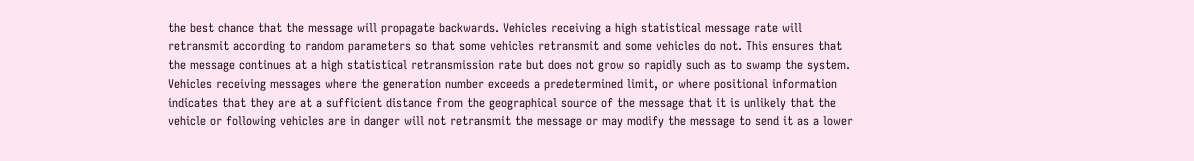the best chance that the message will propagate backwards. Vehicles receiving a high statistical message rate will retransmit according to random parameters so that some vehicles retransmit and some vehicles do not. This ensures that the message continues at a high statistical retransmission rate but does not grow so rapidly such as to swamp the system. Vehicles receiving messages where the generation number exceeds a predetermined limit, or where positional information indicates that they are at a sufficient distance from the geographical source of the message that it is unlikely that the vehicle or following vehicles are in danger will not retransmit the message or may modify the message to send it as a lower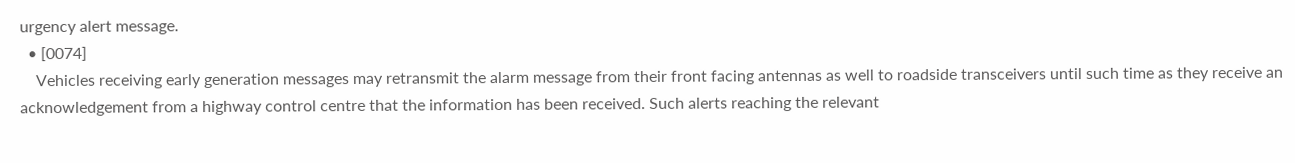urgency alert message.
  • [0074]
    Vehicles receiving early generation messages may retransmit the alarm message from their front facing antennas as well to roadside transceivers until such time as they receive an acknowledgement from a highway control centre that the information has been received. Such alerts reaching the relevant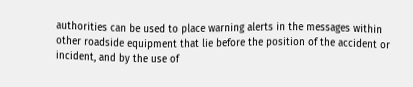authorities can be used to place warning alerts in the messages within other roadside equipment that lie before the position of the accident or incident, and by the use of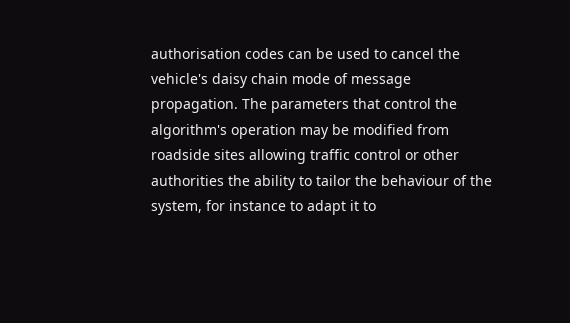authorisation codes can be used to cancel the vehicle's daisy chain mode of message propagation. The parameters that control the algorithm's operation may be modified from roadside sites allowing traffic control or other authorities the ability to tailor the behaviour of the system, for instance to adapt it to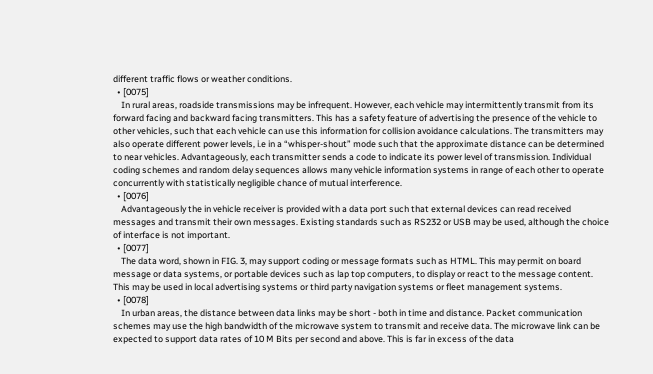different traffic flows or weather conditions.
  • [0075]
    In rural areas, roadside transmissions may be infrequent. However, each vehicle may intermittently transmit from its forward facing and backward facing transmitters. This has a safety feature of advertising the presence of the vehicle to other vehicles, such that each vehicle can use this information for collision avoidance calculations. The transmitters may also operate different power levels, i.e in a “whisper-shout” mode such that the approximate distance can be determined to near vehicles. Advantageously, each transmitter sends a code to indicate its power level of transmission. Individual coding schemes and random delay sequences allows many vehicle information systems in range of each other to operate concurrently with statistically negligible chance of mutual interference.
  • [0076]
    Advantageously the in vehicle receiver is provided with a data port such that external devices can read received messages and transmit their own messages. Existing standards such as RS232 or USB may be used, although the choice of interface is not important.
  • [0077]
    The data word, shown in FIG. 3, may support coding or message formats such as HTML. This may permit on board message or data systems, or portable devices such as lap top computers, to display or react to the message content. This may be used in local advertising systems or third party navigation systems or fleet management systems.
  • [0078]
    In urban areas, the distance between data links may be short - both in time and distance. Packet communication schemes may use the high bandwidth of the microwave system to transmit and receive data. The microwave link can be expected to support data rates of 10 M Bits per second and above. This is far in excess of the data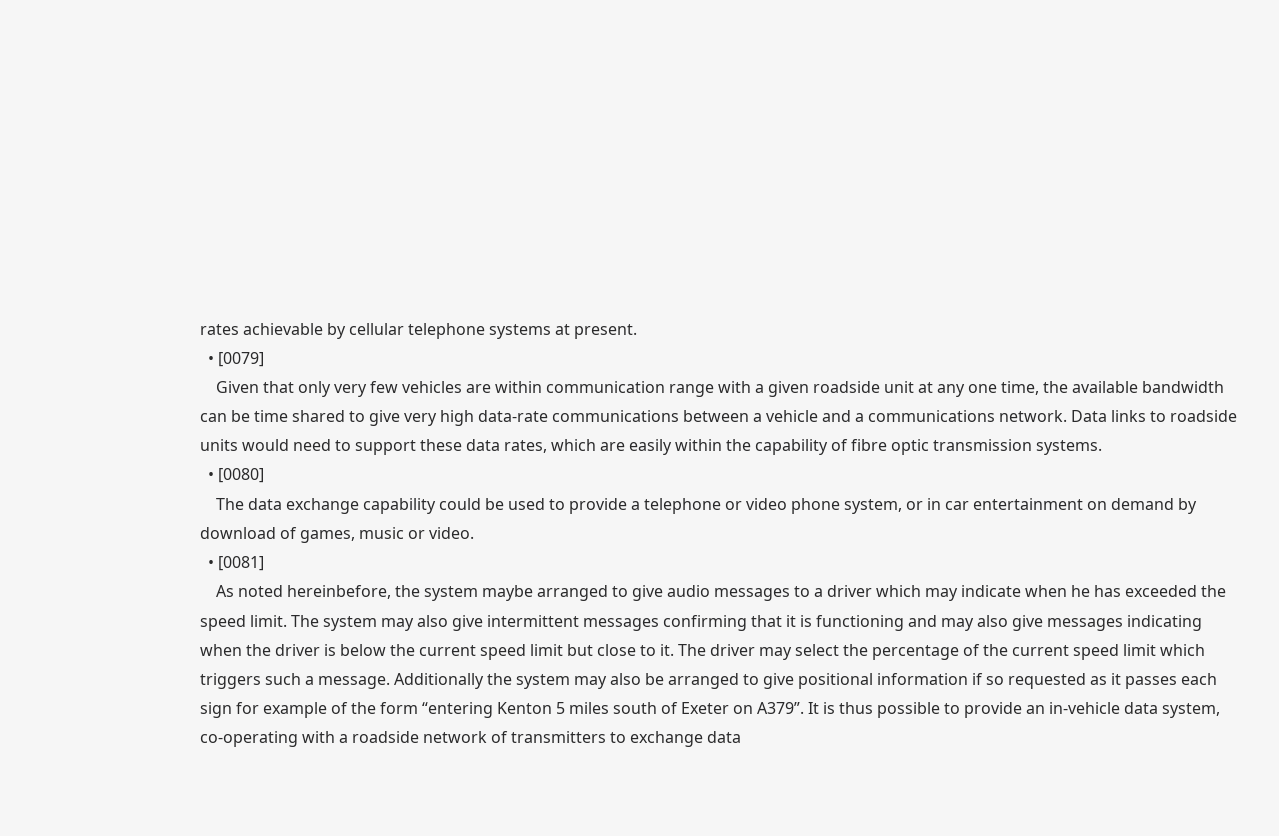rates achievable by cellular telephone systems at present.
  • [0079]
    Given that only very few vehicles are within communication range with a given roadside unit at any one time, the available bandwidth can be time shared to give very high data-rate communications between a vehicle and a communications network. Data links to roadside units would need to support these data rates, which are easily within the capability of fibre optic transmission systems.
  • [0080]
    The data exchange capability could be used to provide a telephone or video phone system, or in car entertainment on demand by download of games, music or video.
  • [0081]
    As noted hereinbefore, the system maybe arranged to give audio messages to a driver which may indicate when he has exceeded the speed limit. The system may also give intermittent messages confirming that it is functioning and may also give messages indicating when the driver is below the current speed limit but close to it. The driver may select the percentage of the current speed limit which triggers such a message. Additionally the system may also be arranged to give positional information if so requested as it passes each sign for example of the form “entering Kenton 5 miles south of Exeter on A379”. It is thus possible to provide an in-vehicle data system, co-operating with a roadside network of transmitters to exchange data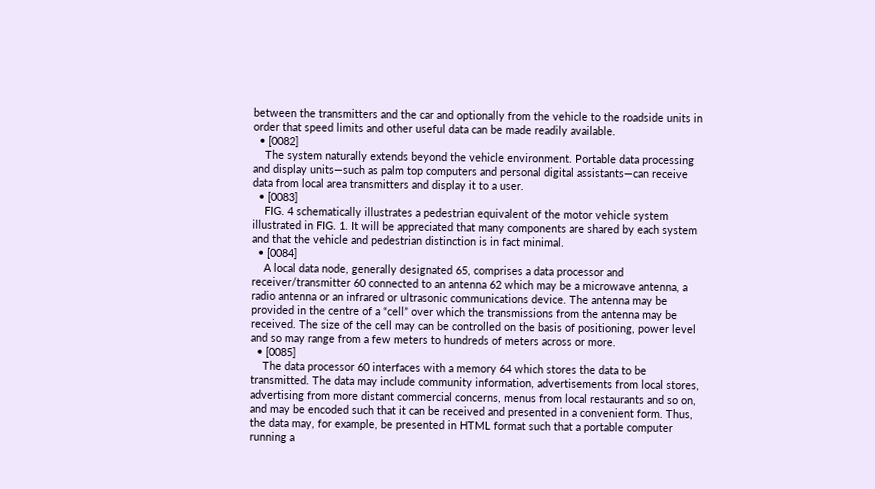between the transmitters and the car and optionally from the vehicle to the roadside units in order that speed limits and other useful data can be made readily available.
  • [0082]
    The system naturally extends beyond the vehicle environment. Portable data processing and display units—such as palm top computers and personal digital assistants—can receive data from local area transmitters and display it to a user.
  • [0083]
    FIG. 4 schematically illustrates a pedestrian equivalent of the motor vehicle system illustrated in FIG. 1. It will be appreciated that many components are shared by each system and that the vehicle and pedestrian distinction is in fact minimal.
  • [0084]
    A local data node, generally designated 65, comprises a data processor and receiver/transmitter 60 connected to an antenna 62 which may be a microwave antenna, a radio antenna or an infrared or ultrasonic communications device. The antenna may be provided in the centre of a “cell” over which the transmissions from the antenna may be received. The size of the cell may can be controlled on the basis of positioning, power level and so may range from a few meters to hundreds of meters across or more.
  • [0085]
    The data processor 60 interfaces with a memory 64 which stores the data to be transmitted. The data may include community information, advertisements from local stores, advertising from more distant commercial concerns, menus from local restaurants and so on, and may be encoded such that it can be received and presented in a convenient form. Thus, the data may, for example, be presented in HTML format such that a portable computer running a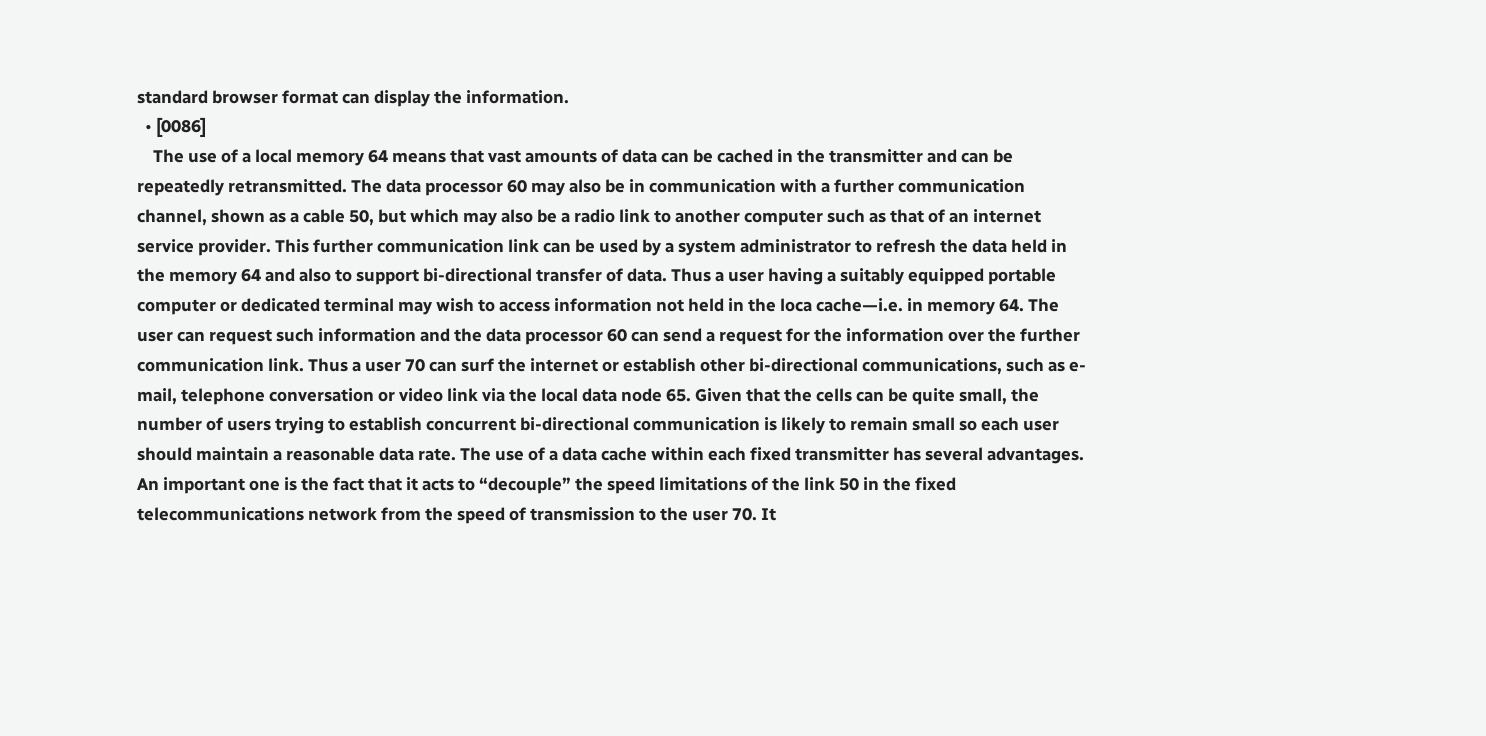standard browser format can display the information.
  • [0086]
    The use of a local memory 64 means that vast amounts of data can be cached in the transmitter and can be repeatedly retransmitted. The data processor 60 may also be in communication with a further communication channel, shown as a cable 50, but which may also be a radio link to another computer such as that of an internet service provider. This further communication link can be used by a system administrator to refresh the data held in the memory 64 and also to support bi-directional transfer of data. Thus a user having a suitably equipped portable computer or dedicated terminal may wish to access information not held in the loca cache—i.e. in memory 64. The user can request such information and the data processor 60 can send a request for the information over the further communication link. Thus a user 70 can surf the internet or establish other bi-directional communications, such as e-mail, telephone conversation or video link via the local data node 65. Given that the cells can be quite small, the number of users trying to establish concurrent bi-directional communication is likely to remain small so each user should maintain a reasonable data rate. The use of a data cache within each fixed transmitter has several advantages. An important one is the fact that it acts to “decouple” the speed limitations of the link 50 in the fixed telecommunications network from the speed of transmission to the user 70. It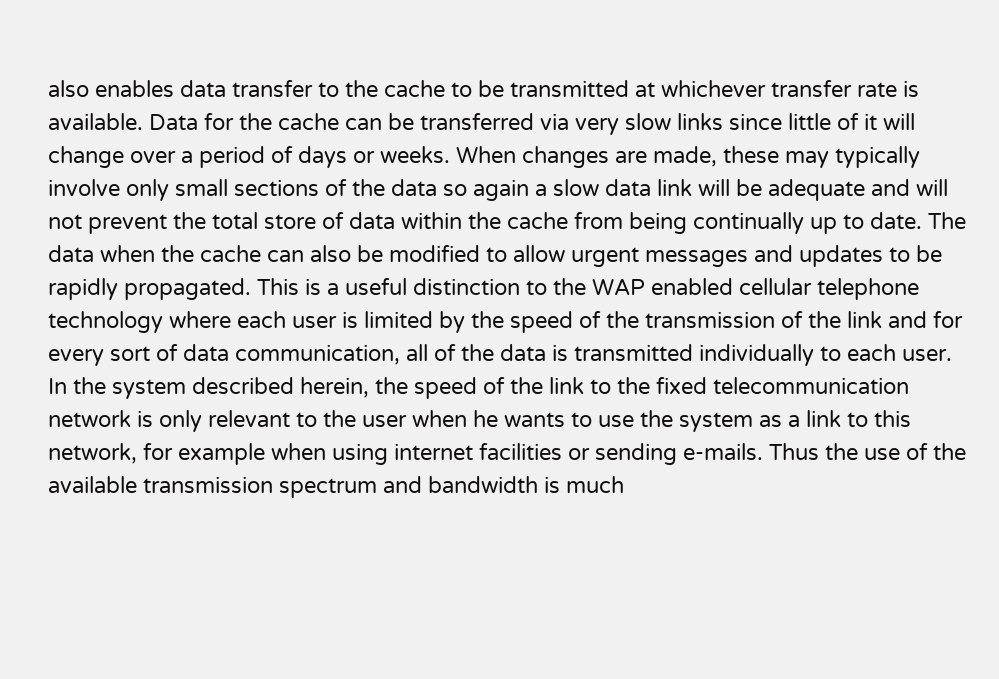also enables data transfer to the cache to be transmitted at whichever transfer rate is available. Data for the cache can be transferred via very slow links since little of it will change over a period of days or weeks. When changes are made, these may typically involve only small sections of the data so again a slow data link will be adequate and will not prevent the total store of data within the cache from being continually up to date. The data when the cache can also be modified to allow urgent messages and updates to be rapidly propagated. This is a useful distinction to the WAP enabled cellular telephone technology where each user is limited by the speed of the transmission of the link and for every sort of data communication, all of the data is transmitted individually to each user. In the system described herein, the speed of the link to the fixed telecommunication network is only relevant to the user when he wants to use the system as a link to this network, for example when using internet facilities or sending e-mails. Thus the use of the available transmission spectrum and bandwidth is much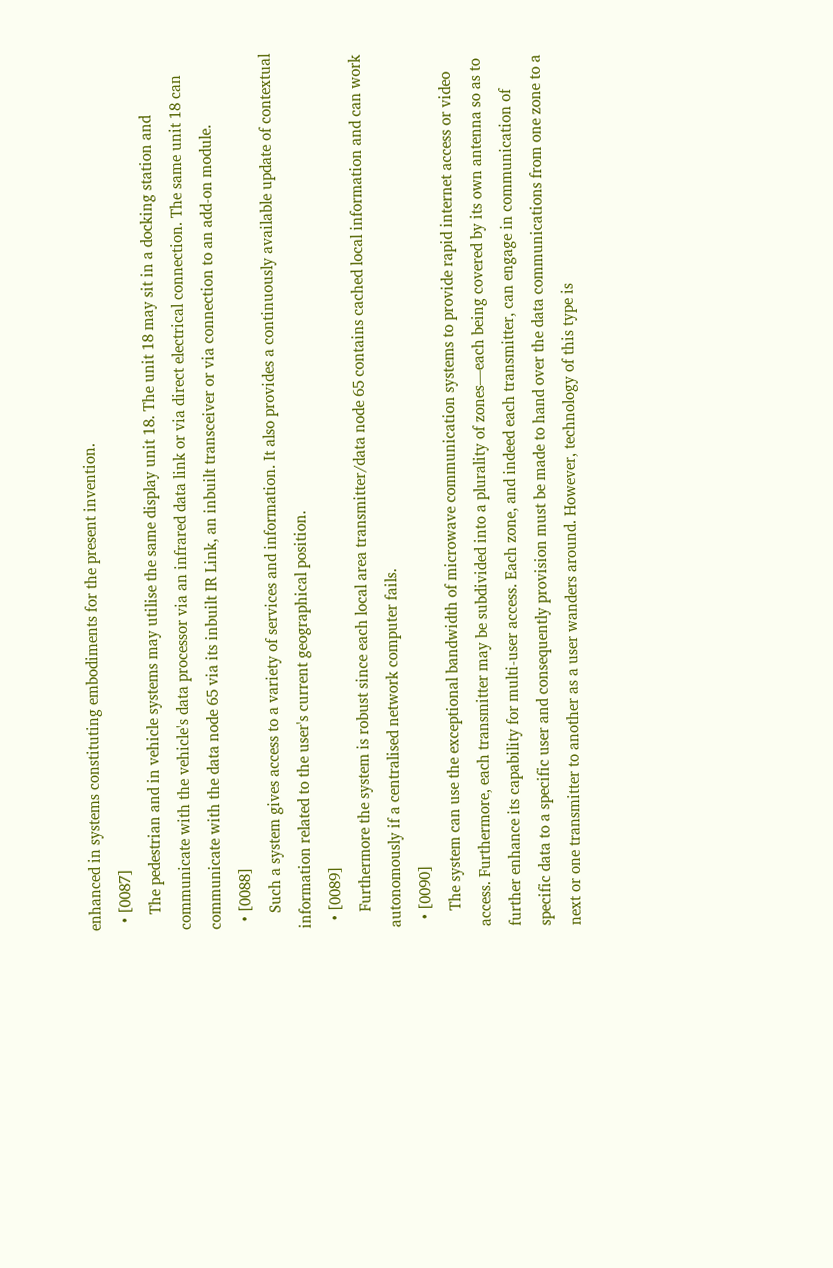enhanced in systems constituting embodiments for the present invention.
  • [0087]
    The pedestrian and in vehicle systems may utilise the same display unit 18. The unit 18 may sit in a docking station and communicate with the vehicle's data processor via an infrared data link or via direct electrical connection. The same unit 18 can communicate with the data node 65 via its inbuilt IR Link, an inbuilt transceiver or via connection to an add-on module.
  • [0088]
    Such a system gives access to a variety of services and information. It also provides a continuously available update of contextual information related to the user's current geographical position.
  • [0089]
    Furthermore the system is robust since each local area transmitter/data node 65 contains cached local information and can work autonomously if a centralised network computer fails.
  • [0090]
    The system can use the exceptional bandwidth of microwave communication systems to provide rapid internet access or video access. Furthermore, each transmitter may be subdivided into a plurality of zones—each being covered by its own antenna so as to further enhance its capability for multi-user access. Each zone, and indeed each transmitter, can engage in communication of specific data to a specific user and consequently provision must be made to hand over the data communications from one zone to a next or one transmitter to another as a user wanders around. However, technology of this type is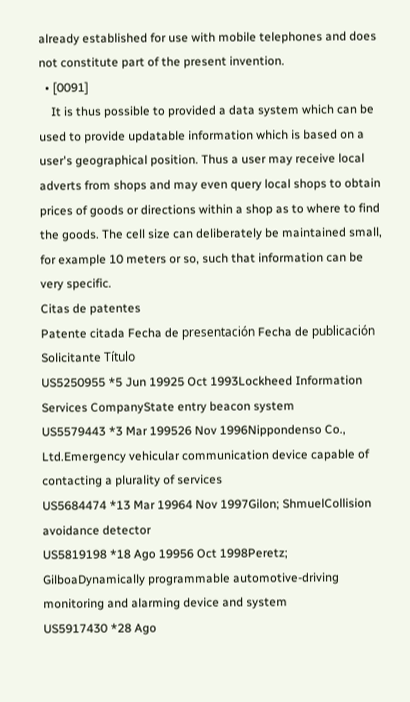already established for use with mobile telephones and does not constitute part of the present invention.
  • [0091]
    It is thus possible to provided a data system which can be used to provide updatable information which is based on a user's geographical position. Thus a user may receive local adverts from shops and may even query local shops to obtain prices of goods or directions within a shop as to where to find the goods. The cell size can deliberately be maintained small, for example 10 meters or so, such that information can be very specific.
Citas de patentes
Patente citada Fecha de presentación Fecha de publicación Solicitante Título
US5250955 *5 Jun 19925 Oct 1993Lockheed Information Services CompanyState entry beacon system
US5579443 *3 Mar 199526 Nov 1996Nippondenso Co., Ltd.Emergency vehicular communication device capable of contacting a plurality of services
US5684474 *13 Mar 19964 Nov 1997Gilon; ShmuelCollision avoidance detector
US5819198 *18 Ago 19956 Oct 1998Peretz; GilboaDynamically programmable automotive-driving monitoring and alarming device and system
US5917430 *28 Ago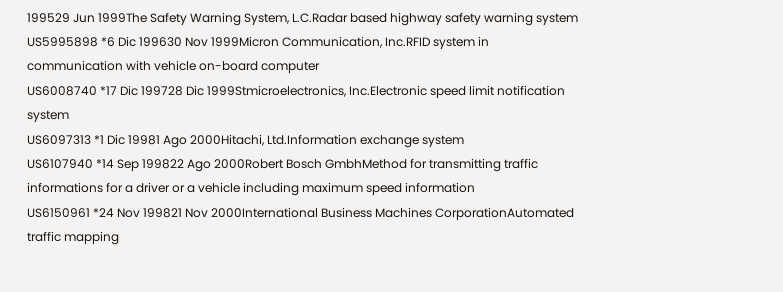199529 Jun 1999The Safety Warning System, L.C.Radar based highway safety warning system
US5995898 *6 Dic 199630 Nov 1999Micron Communication, Inc.RFID system in communication with vehicle on-board computer
US6008740 *17 Dic 199728 Dic 1999Stmicroelectronics, Inc.Electronic speed limit notification system
US6097313 *1 Dic 19981 Ago 2000Hitachi, Ltd.Information exchange system
US6107940 *14 Sep 199822 Ago 2000Robert Bosch GmbhMethod for transmitting traffic informations for a driver or a vehicle including maximum speed information
US6150961 *24 Nov 199821 Nov 2000International Business Machines CorporationAutomated traffic mapping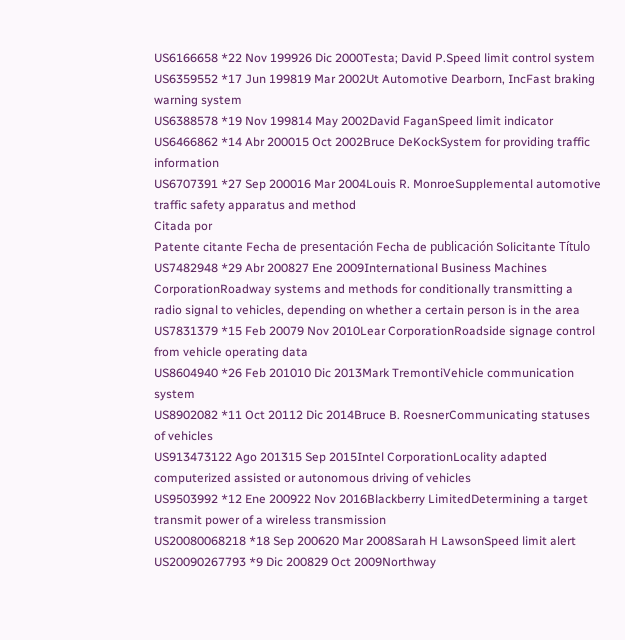US6166658 *22 Nov 199926 Dic 2000Testa; David P.Speed limit control system
US6359552 *17 Jun 199819 Mar 2002Ut Automotive Dearborn, IncFast braking warning system
US6388578 *19 Nov 199814 May 2002David FaganSpeed limit indicator
US6466862 *14 Abr 200015 Oct 2002Bruce DeKockSystem for providing traffic information
US6707391 *27 Sep 200016 Mar 2004Louis R. MonroeSupplemental automotive traffic safety apparatus and method
Citada por
Patente citante Fecha de presentación Fecha de publicación Solicitante Título
US7482948 *29 Abr 200827 Ene 2009International Business Machines CorporationRoadway systems and methods for conditionally transmitting a radio signal to vehicles, depending on whether a certain person is in the area
US7831379 *15 Feb 20079 Nov 2010Lear CorporationRoadside signage control from vehicle operating data
US8604940 *26 Feb 201010 Dic 2013Mark TremontiVehicle communication system
US8902082 *11 Oct 20112 Dic 2014Bruce B. RoesnerCommunicating statuses of vehicles
US913473122 Ago 201315 Sep 2015Intel CorporationLocality adapted computerized assisted or autonomous driving of vehicles
US9503992 *12 Ene 200922 Nov 2016Blackberry LimitedDetermining a target transmit power of a wireless transmission
US20080068218 *18 Sep 200620 Mar 2008Sarah H LawsonSpeed limit alert
US20090267793 *9 Dic 200829 Oct 2009Northway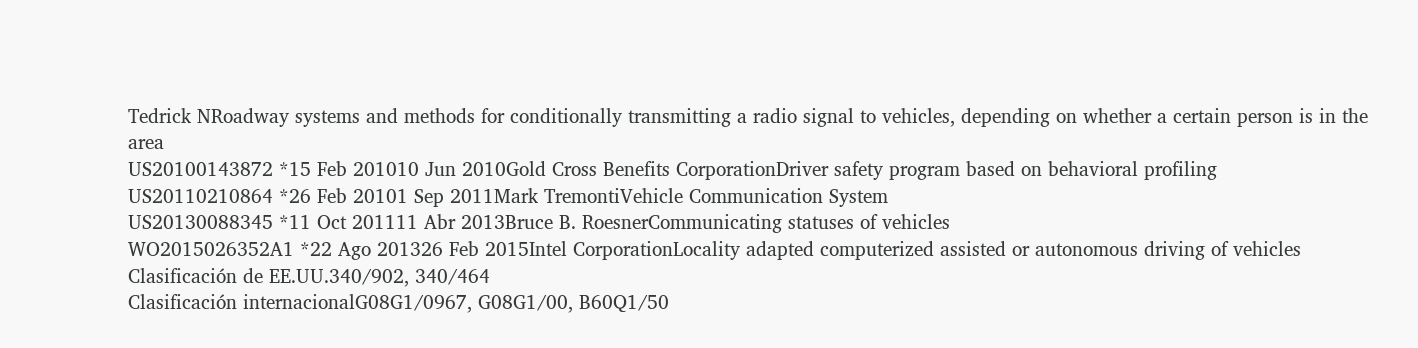Tedrick NRoadway systems and methods for conditionally transmitting a radio signal to vehicles, depending on whether a certain person is in the area
US20100143872 *15 Feb 201010 Jun 2010Gold Cross Benefits CorporationDriver safety program based on behavioral profiling
US20110210864 *26 Feb 20101 Sep 2011Mark TremontiVehicle Communication System
US20130088345 *11 Oct 201111 Abr 2013Bruce B. RoesnerCommunicating statuses of vehicles
WO2015026352A1 *22 Ago 201326 Feb 2015Intel CorporationLocality adapted computerized assisted or autonomous driving of vehicles
Clasificación de EE.UU.340/902, 340/464
Clasificación internacionalG08G1/0967, G08G1/00, B60Q1/50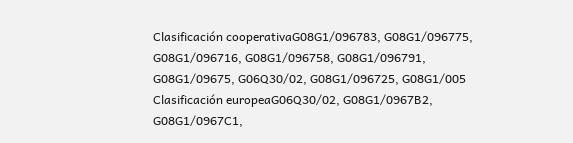Clasificación cooperativaG08G1/096783, G08G1/096775, G08G1/096716, G08G1/096758, G08G1/096791, G08G1/09675, G06Q30/02, G08G1/096725, G08G1/005
Clasificación europeaG06Q30/02, G08G1/0967B2, G08G1/0967C1,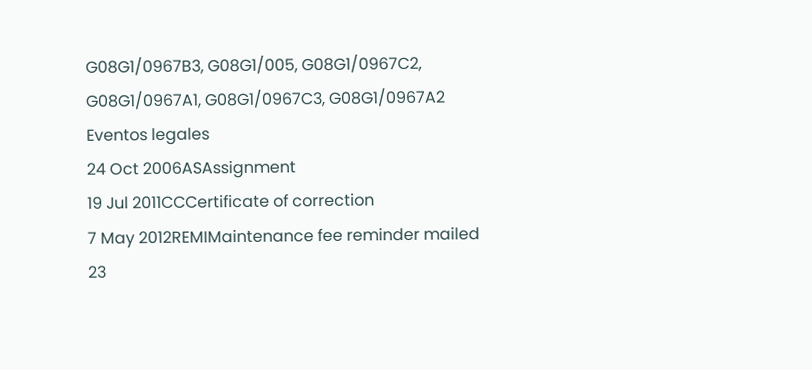G08G1/0967B3, G08G1/005, G08G1/0967C2, G08G1/0967A1, G08G1/0967C3, G08G1/0967A2
Eventos legales
24 Oct 2006ASAssignment
19 Jul 2011CCCertificate of correction
7 May 2012REMIMaintenance fee reminder mailed
23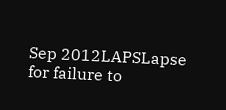Sep 2012LAPSLapse for failure to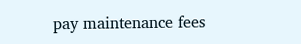pay maintenance fees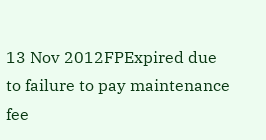13 Nov 2012FPExpired due to failure to pay maintenance fee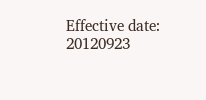Effective date: 20120923